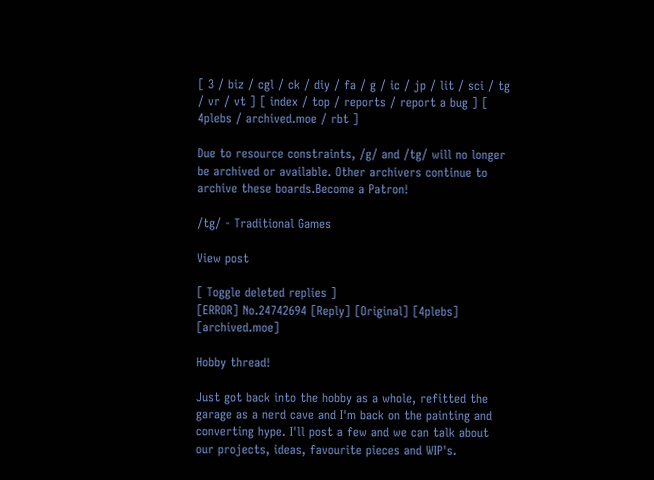[ 3 / biz / cgl / ck / diy / fa / g / ic / jp / lit / sci / tg / vr / vt ] [ index / top / reports / report a bug ] [ 4plebs / archived.moe / rbt ]

Due to resource constraints, /g/ and /tg/ will no longer be archived or available. Other archivers continue to archive these boards.Become a Patron!

/tg/ - Traditional Games

View post

[ Toggle deleted replies ]
[ERROR] No.24742694 [Reply] [Original] [4plebs] [archived.moe]

Hobby thread!

Just got back into the hobby as a whole, refitted the garage as a nerd cave and I'm back on the painting and converting hype. I'll post a few and we can talk about our projects, ideas, favourite pieces and WIP's.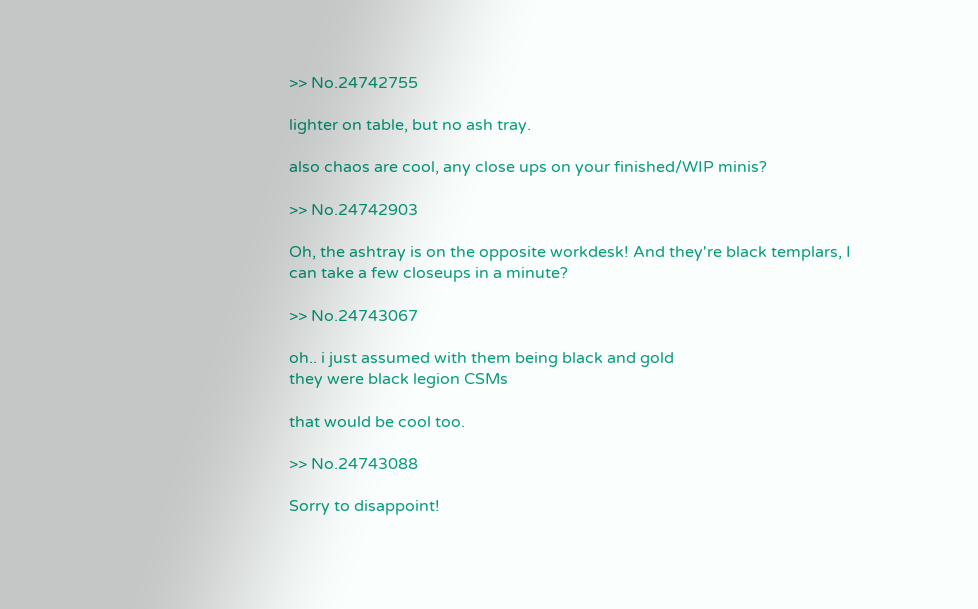>> No.24742755

lighter on table, but no ash tray.

also chaos are cool, any close ups on your finished/WIP minis?

>> No.24742903

Oh, the ashtray is on the opposite workdesk! And they're black templars, I can take a few closeups in a minute?

>> No.24743067

oh.. i just assumed with them being black and gold
they were black legion CSMs

that would be cool too.

>> No.24743088

Sorry to disappoint!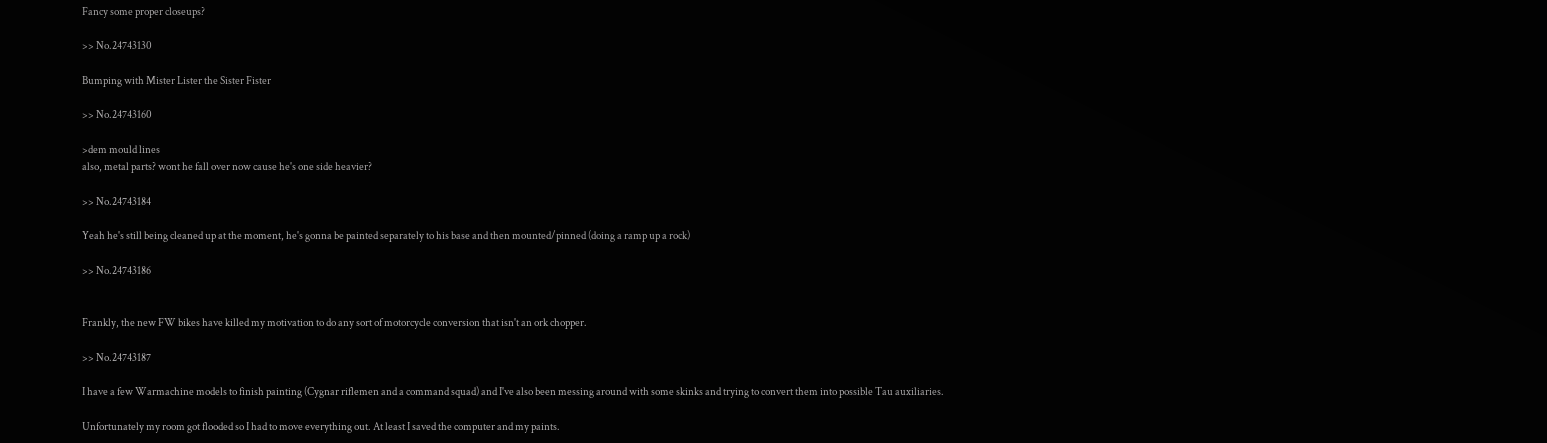Fancy some proper closeups?

>> No.24743130

Bumping with Mister Lister the Sister Fister

>> No.24743160

>dem mould lines
also, metal parts? wont he fall over now cause he's one side heavier?

>> No.24743184

Yeah he's still being cleaned up at the moment, he's gonna be painted separately to his base and then mounted/pinned (doing a ramp up a rock)

>> No.24743186


Frankly, the new FW bikes have killed my motivation to do any sort of motorcycle conversion that isn't an ork chopper.

>> No.24743187

I have a few Warmachine models to finish painting (Cygnar riflemen and a command squad) and I've also been messing around with some skinks and trying to convert them into possible Tau auxiliaries.

Unfortunately my room got flooded so I had to move everything out. At least I saved the computer and my paints.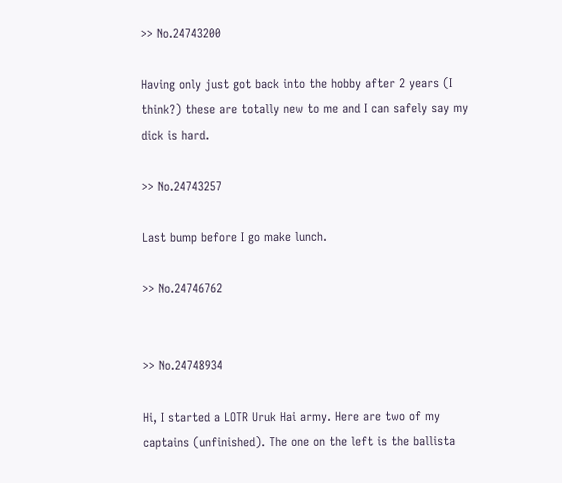>> No.24743200

Having only just got back into the hobby after 2 years (I think?) these are totally new to me and I can safely say my dick is hard.

>> No.24743257

Last bump before I go make lunch.

>> No.24746762


>> No.24748934

Hi, I started a LOTR Uruk Hai army. Here are two of my captains (unfinished). The one on the left is the ballista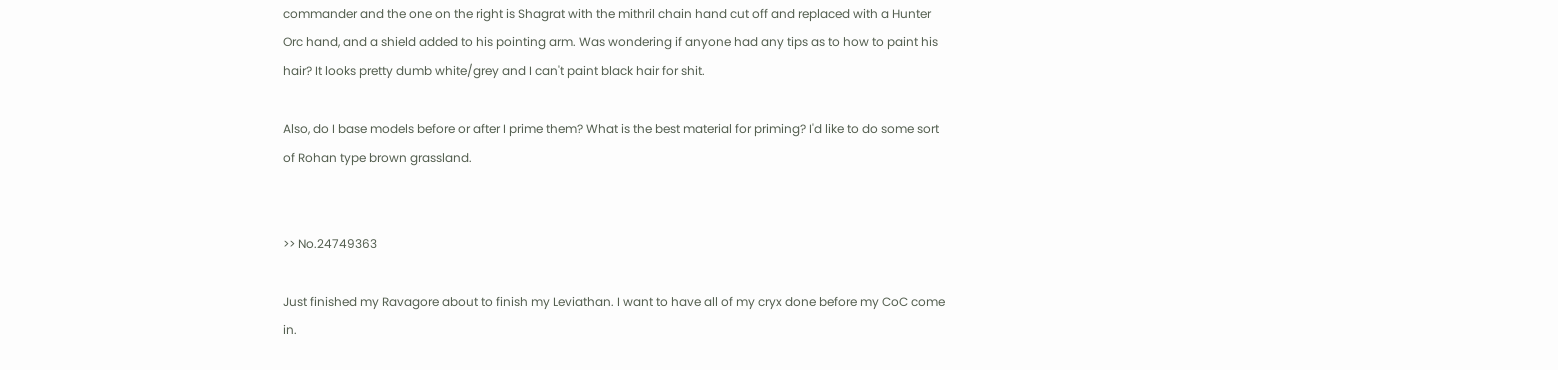commander and the one on the right is Shagrat with the mithril chain hand cut off and replaced with a Hunter Orc hand, and a shield added to his pointing arm. Was wondering if anyone had any tips as to how to paint his hair? It looks pretty dumb white/grey and I can't paint black hair for shit.

Also, do I base models before or after I prime them? What is the best material for priming? I'd like to do some sort of Rohan type brown grassland.


>> No.24749363

Just finished my Ravagore about to finish my Leviathan. I want to have all of my cryx done before my CoC come in.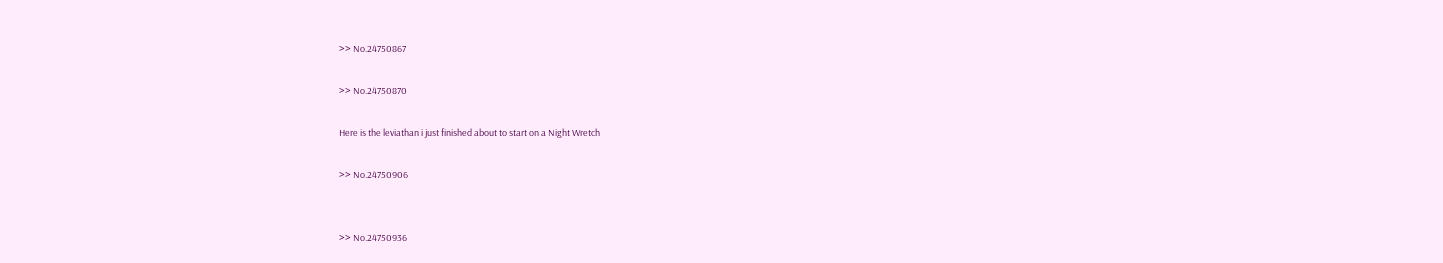>> No.24750867

>> No.24750870

Here is the leviathan i just finished about to start on a Night Wretch

>> No.24750906


>> No.24750936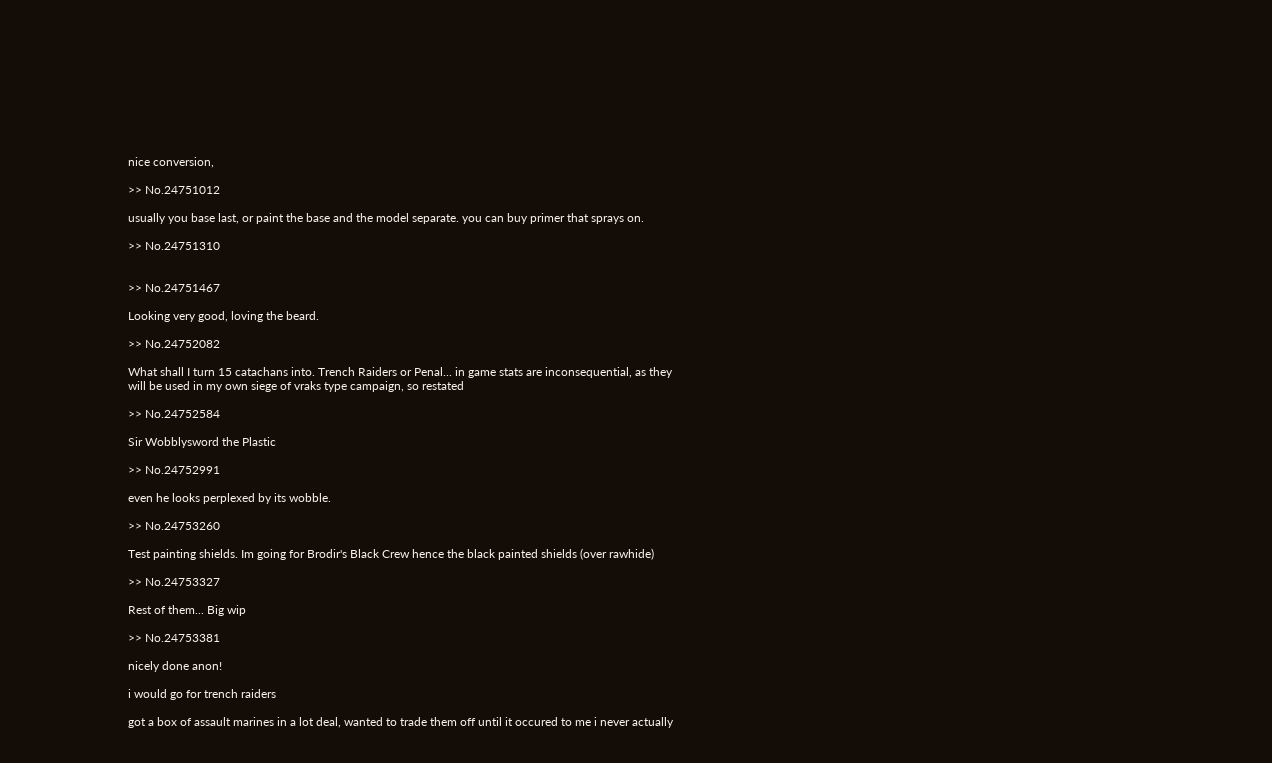nice conversion,

>> No.24751012

usually you base last, or paint the base and the model separate. you can buy primer that sprays on.

>> No.24751310


>> No.24751467

Looking very good, loving the beard.

>> No.24752082

What shall I turn 15 catachans into. Trench Raiders or Penal... in game stats are inconsequential, as they will be used in my own siege of vraks type campaign, so restated

>> No.24752584

Sir Wobblysword the Plastic

>> No.24752991

even he looks perplexed by its wobble.

>> No.24753260

Test painting shields. Im going for Brodir's Black Crew hence the black painted shields (over rawhide)

>> No.24753327

Rest of them... Big wip

>> No.24753381

nicely done anon!

i would go for trench raiders

got a box of assault marines in a lot deal, wanted to trade them off until it occured to me i never actually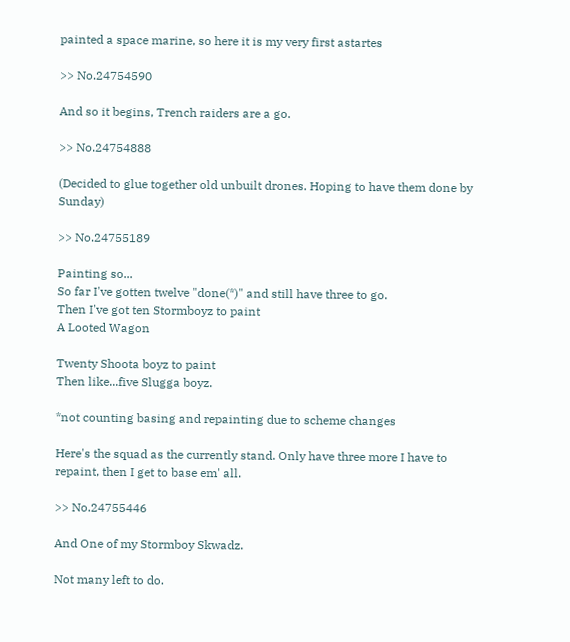painted a space marine, so here it is my very first astartes

>> No.24754590

And so it begins, Trench raiders are a go.

>> No.24754888

(Decided to glue together old unbuilt drones. Hoping to have them done by Sunday)

>> No.24755189

Painting so...
So far I've gotten twelve "done(*)" and still have three to go.
Then I've got ten Stormboyz to paint
A Looted Wagon

Twenty Shoota boyz to paint
Then like...five Slugga boyz.

*not counting basing and repainting due to scheme changes

Here's the squad as the currently stand. Only have three more I have to repaint, then I get to base em' all.

>> No.24755446

And One of my Stormboy Skwadz.

Not many left to do.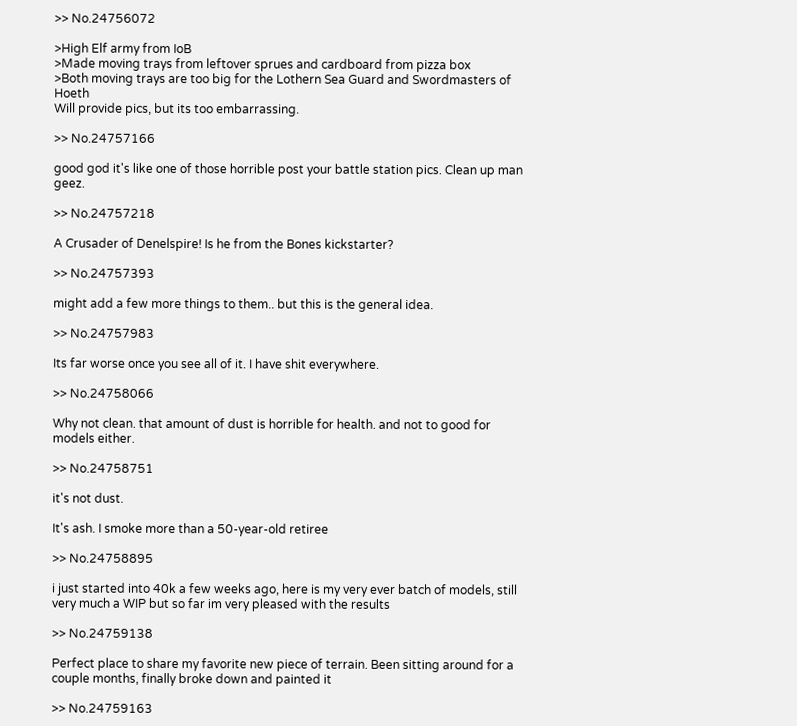>> No.24756072

>High Elf army from IoB
>Made moving trays from leftover sprues and cardboard from pizza box
>Both moving trays are too big for the Lothern Sea Guard and Swordmasters of Hoeth
Will provide pics, but its too embarrassing.

>> No.24757166

good god it's like one of those horrible post your battle station pics. Clean up man geez.

>> No.24757218

A Crusader of Denelspire! Is he from the Bones kickstarter?

>> No.24757393

might add a few more things to them.. but this is the general idea.

>> No.24757983

Its far worse once you see all of it. I have shit everywhere.

>> No.24758066

Why not clean. that amount of dust is horrible for health. and not to good for models either.

>> No.24758751

it's not dust.

It's ash. I smoke more than a 50-year-old retiree

>> No.24758895

i just started into 40k a few weeks ago, here is my very ever batch of models, still very much a WIP but so far im very pleased with the results

>> No.24759138

Perfect place to share my favorite new piece of terrain. Been sitting around for a couple months, finally broke down and painted it

>> No.24759163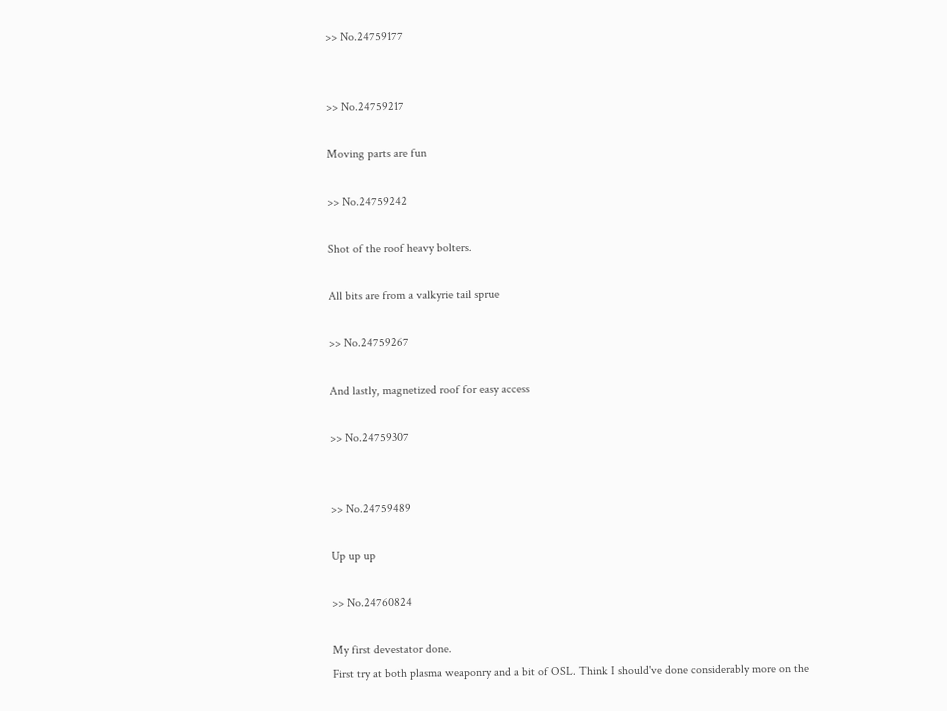>> No.24759177


>> No.24759217

Moving parts are fun

>> No.24759242

Shot of the roof heavy bolters.

All bits are from a valkyrie tail sprue

>> No.24759267

And lastly, magnetized roof for easy access

>> No.24759307


>> No.24759489

Up up up

>> No.24760824

My first devestator done.
First try at both plasma weaponry and a bit of OSL. Think I should've done considerably more on the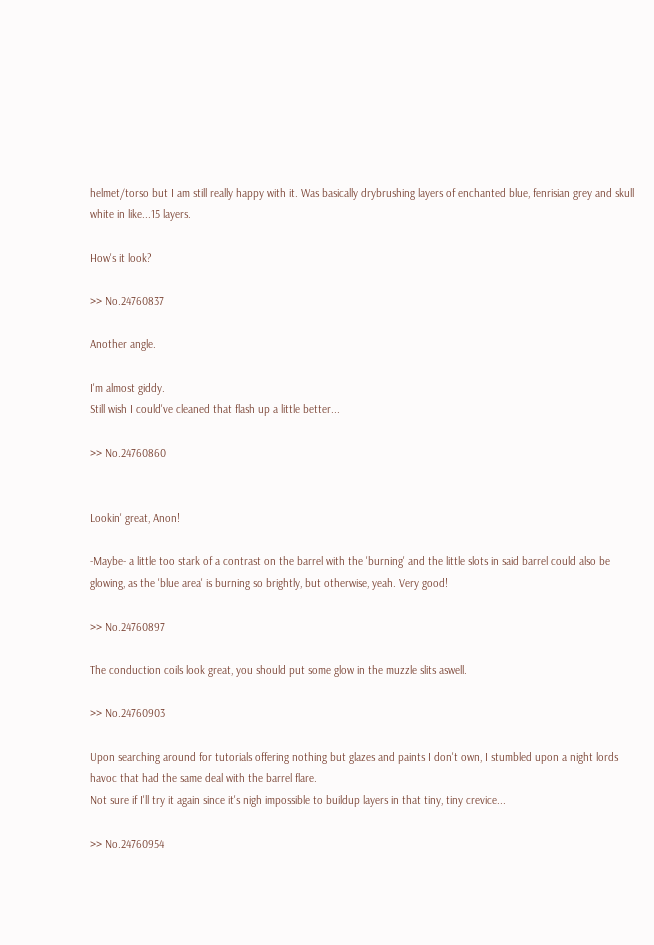helmet/torso but I am still really happy with it. Was basically drybrushing layers of enchanted blue, fenrisian grey and skull white in like...15 layers.

How's it look?

>> No.24760837

Another angle.

I'm almost giddy.
Still wish I could've cleaned that flash up a little better...

>> No.24760860


Lookin' great, Anon!

-Maybe- a little too stark of a contrast on the barrel with the 'burning' and the little slots in said barrel could also be glowing, as the 'blue area' is burning so brightly, but otherwise, yeah. Very good!

>> No.24760897

The conduction coils look great, you should put some glow in the muzzle slits aswell.

>> No.24760903

Upon searching around for tutorials offering nothing but glazes and paints I don't own, I stumbled upon a night lords havoc that had the same deal with the barrel flare.
Not sure if I'll try it again since it's nigh impossible to buildup layers in that tiny, tiny crevice...

>> No.24760954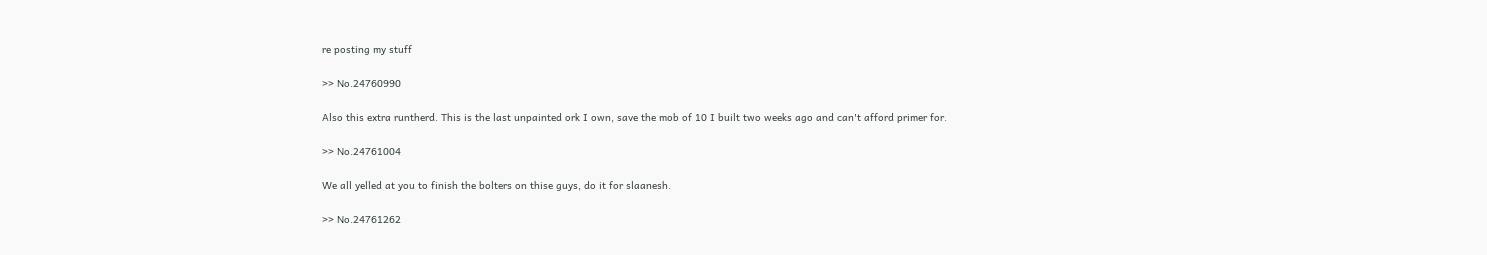re posting my stuff

>> No.24760990

Also this extra runtherd. This is the last unpainted ork I own, save the mob of 10 I built two weeks ago and can't afford primer for.

>> No.24761004

We all yelled at you to finish the bolters on thise guys, do it for slaanesh.

>> No.24761262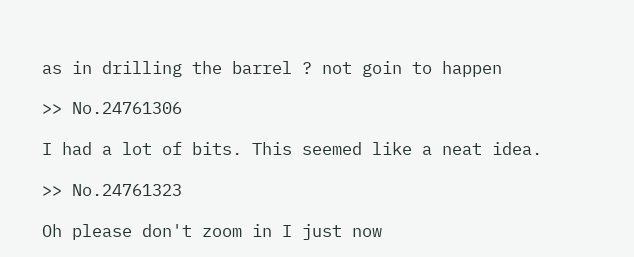as in drilling the barrel ? not goin to happen

>> No.24761306

I had a lot of bits. This seemed like a neat idea.

>> No.24761323

Oh please don't zoom in I just now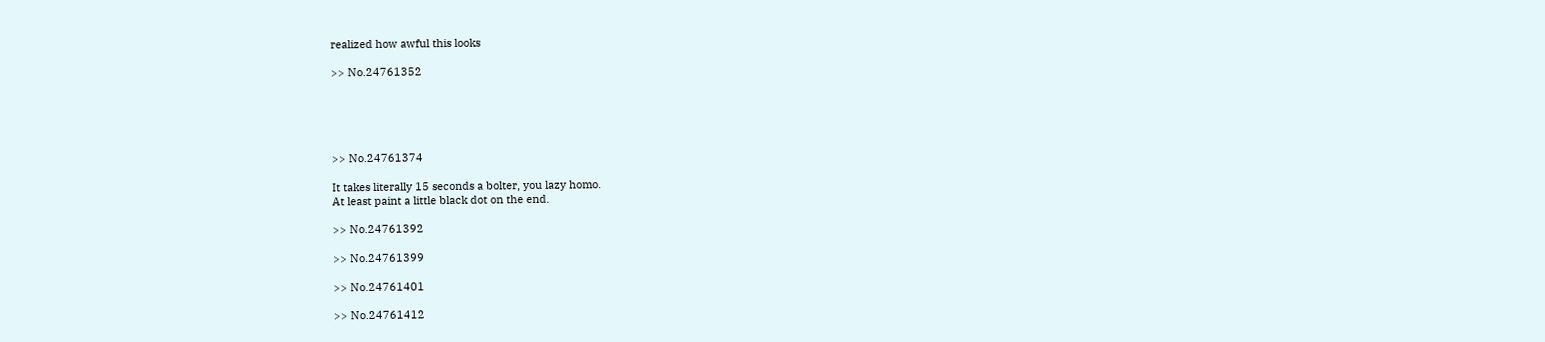realized how awful this looks

>> No.24761352





>> No.24761374

It takes literally 15 seconds a bolter, you lazy homo.
At least paint a little black dot on the end.

>> No.24761392

>> No.24761399

>> No.24761401

>> No.24761412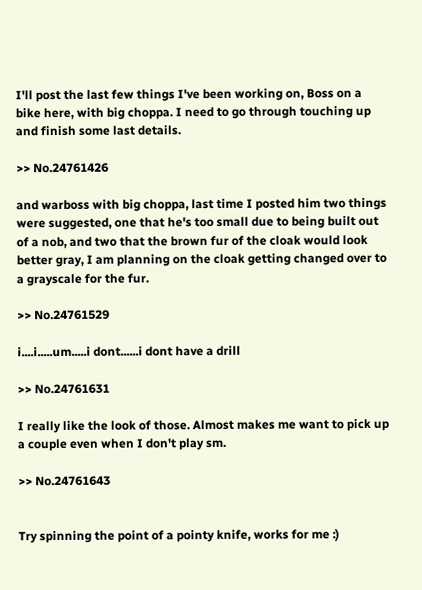I'll post the last few things I've been working on, Boss on a bike here, with big choppa. I need to go through touching up and finish some last details.

>> No.24761426

and warboss with big choppa, last time I posted him two things were suggested, one that he's too small due to being built out of a nob, and two that the brown fur of the cloak would look better gray, I am planning on the cloak getting changed over to a grayscale for the fur.

>> No.24761529

i....i.....um.....i dont......i dont have a drill

>> No.24761631

I really like the look of those. Almost makes me want to pick up a couple even when I don't play sm.

>> No.24761643


Try spinning the point of a pointy knife, works for me :)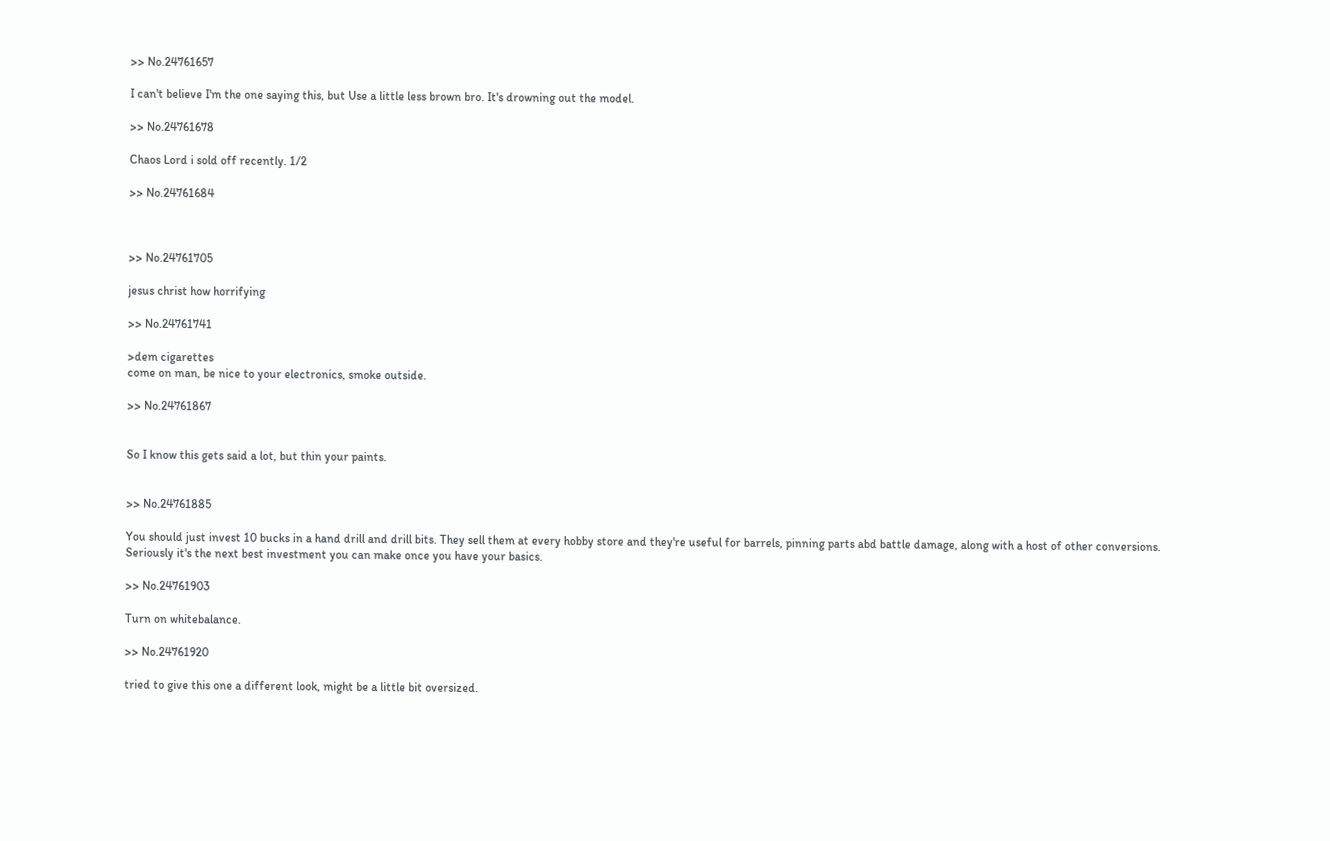>> No.24761657

I can't believe I'm the one saying this, but Use a little less brown bro. It's drowning out the model.

>> No.24761678

Chaos Lord i sold off recently. 1/2

>> No.24761684



>> No.24761705

jesus christ how horrifying

>> No.24761741

>dem cigarettes
come on man, be nice to your electronics, smoke outside.

>> No.24761867


So I know this gets said a lot, but thin your paints.


>> No.24761885

You should just invest 10 bucks in a hand drill and drill bits. They sell them at every hobby store and they're useful for barrels, pinning parts abd battle damage, along with a host of other conversions.
Seriously it's the next best investment you can make once you have your basics.

>> No.24761903

Turn on whitebalance.

>> No.24761920

tried to give this one a different look, might be a little bit oversized.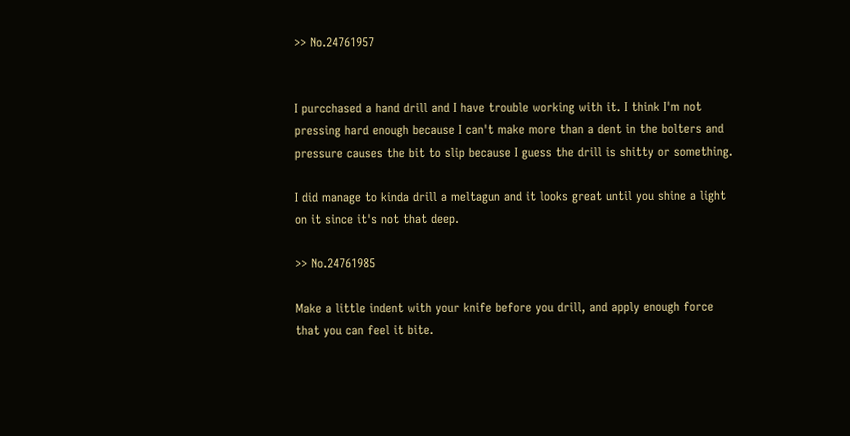>> No.24761957


I purcchased a hand drill and I have trouble working with it. I think I'm not pressing hard enough because I can't make more than a dent in the bolters and pressure causes the bit to slip because I guess the drill is shitty or something.

I did manage to kinda drill a meltagun and it looks great until you shine a light on it since it's not that deep.

>> No.24761985

Make a little indent with your knife before you drill, and apply enough force that you can feel it bite.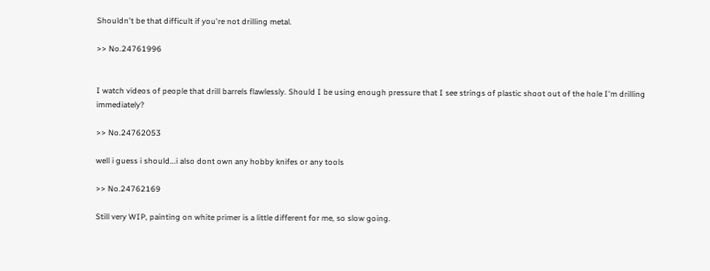Shouldn't be that difficult if you're not drilling metal.

>> No.24761996


I watch videos of people that drill barrels flawlessly. Should I be using enough pressure that I see strings of plastic shoot out of the hole I'm drilling immediately?

>> No.24762053

well i guess i should...i also dont own any hobby knifes or any tools

>> No.24762169

Still very WIP, painting on white primer is a little different for me, so slow going.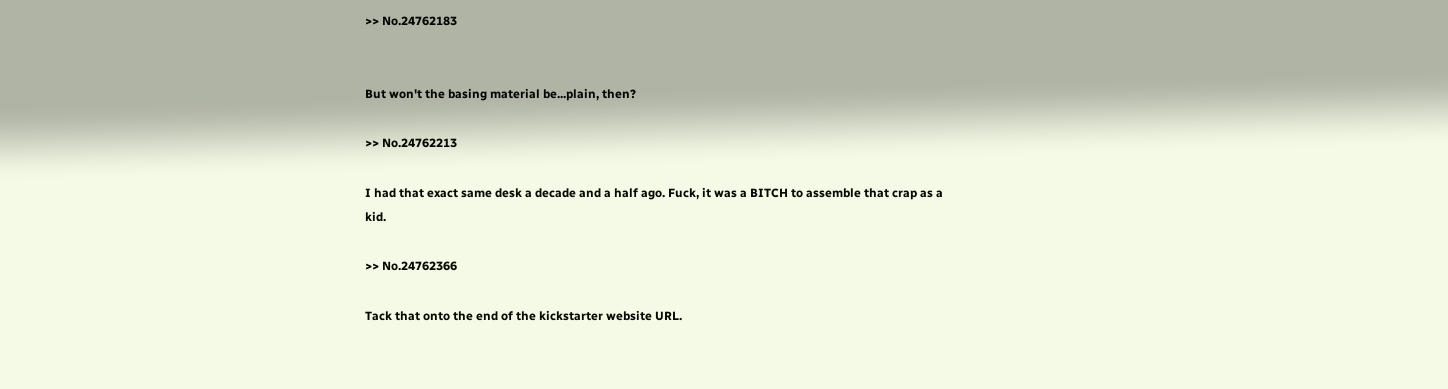>> No.24762183


But won't the basing material be...plain, then?

>> No.24762213

I had that exact same desk a decade and a half ago. Fuck, it was a BITCH to assemble that crap as a kid.

>> No.24762366

Tack that onto the end of the kickstarter website URL.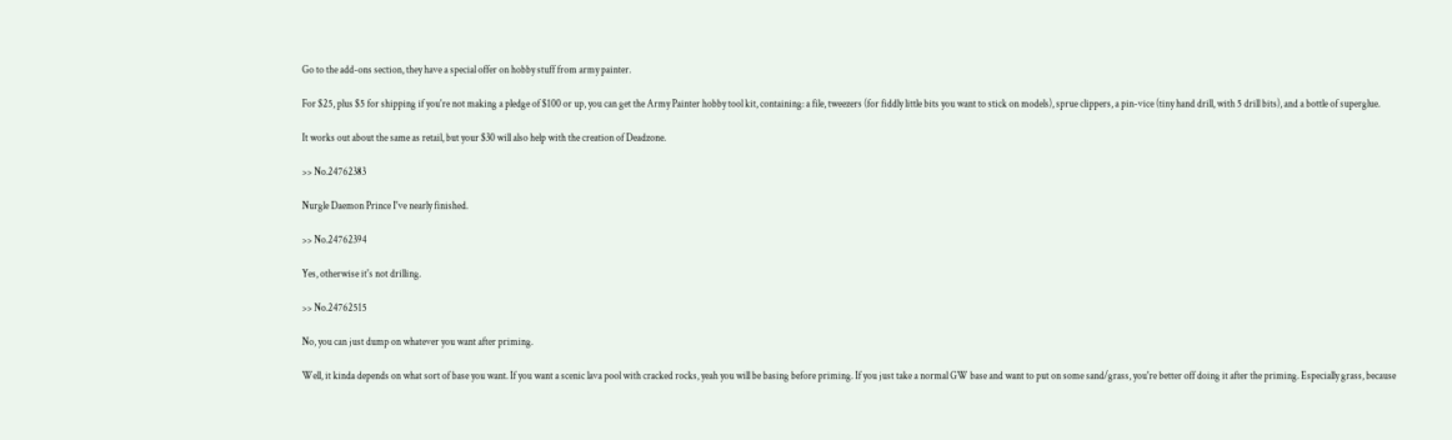Go to the add-ons section, they have a special offer on hobby stuff from army painter.

For $25, plus $5 for shipping if you're not making a pledge of $100 or up, you can get the Army Painter hobby tool kit, containing: a file, tweezers (for fiddly little bits you want to stick on models), sprue clippers, a pin-vice (tiny hand drill, with 5 drill bits), and a bottle of superglue.

It works out about the same as retail, but your $30 will also help with the creation of Deadzone.

>> No.24762383

Nurgle Daemon Prince I've nearly finished.

>> No.24762394

Yes, otherwise it's not drilling.

>> No.24762515

No, you can just dump on whatever you want after priming.

Well, it kinda depends on what sort of base you want. If you want a scenic lava pool with cracked rocks, yeah you will be basing before priming. If you just take a normal GW base and want to put on some sand/grass, you're better off doing it after the priming. Especially grass, because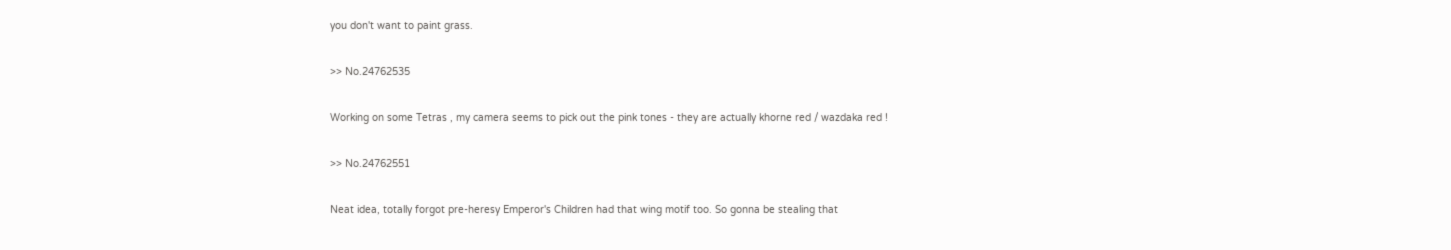you don't want to paint grass.

>> No.24762535

Working on some Tetras , my camera seems to pick out the pink tones - they are actually khorne red / wazdaka red !

>> No.24762551

Neat idea, totally forgot pre-heresy Emperor's Children had that wing motif too. So gonna be stealing that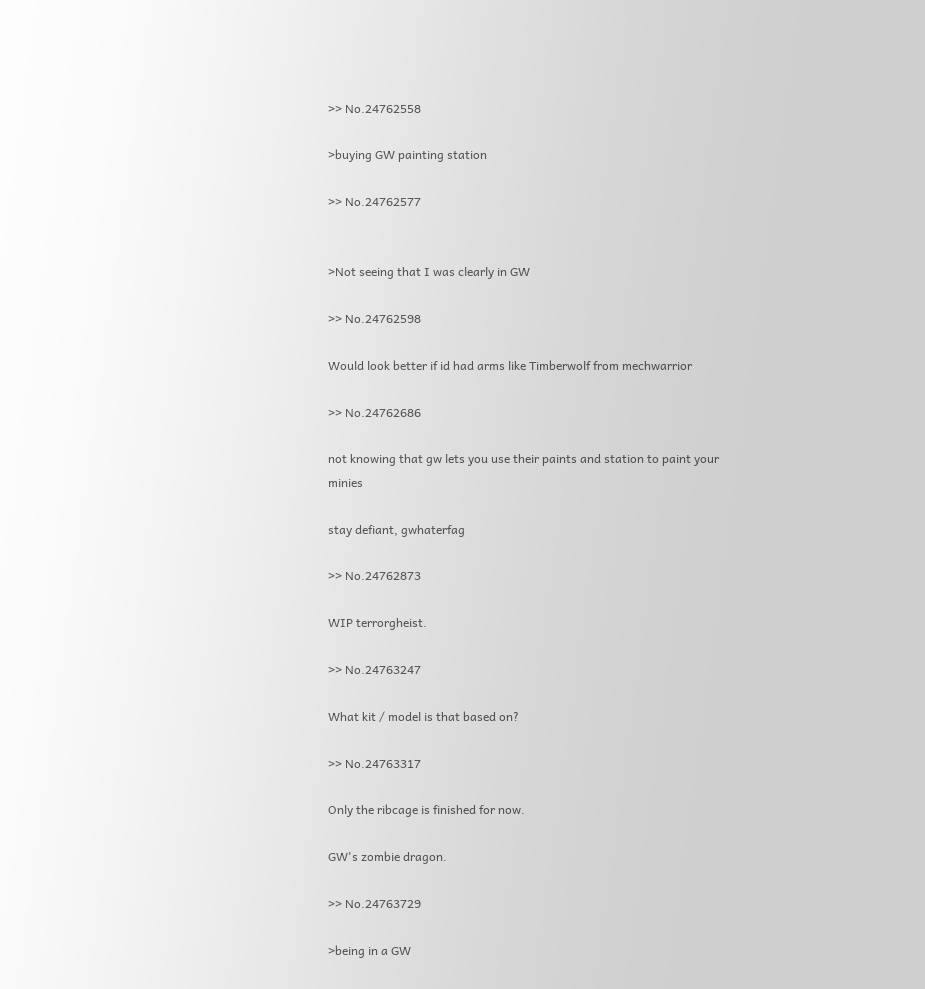>> No.24762558

>buying GW painting station

>> No.24762577


>Not seeing that I was clearly in GW

>> No.24762598

Would look better if id had arms like Timberwolf from mechwarrior

>> No.24762686

not knowing that gw lets you use their paints and station to paint your minies

stay defiant, gwhaterfag

>> No.24762873

WIP terrorgheist.

>> No.24763247

What kit / model is that based on?

>> No.24763317

Only the ribcage is finished for now.

GW's zombie dragon.

>> No.24763729

>being in a GW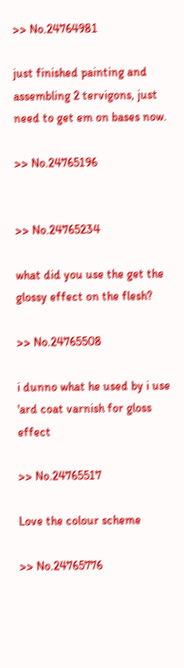>> No.24764981

just finished painting and assembling 2 tervigons, just need to get em on bases now.

>> No.24765196


>> No.24765234

what did you use the get the glossy effect on the flesh?

>> No.24765508

i dunno what he used by i use 'ard coat varnish for gloss effect

>> No.24765517

Love the colour scheme

>> No.24765776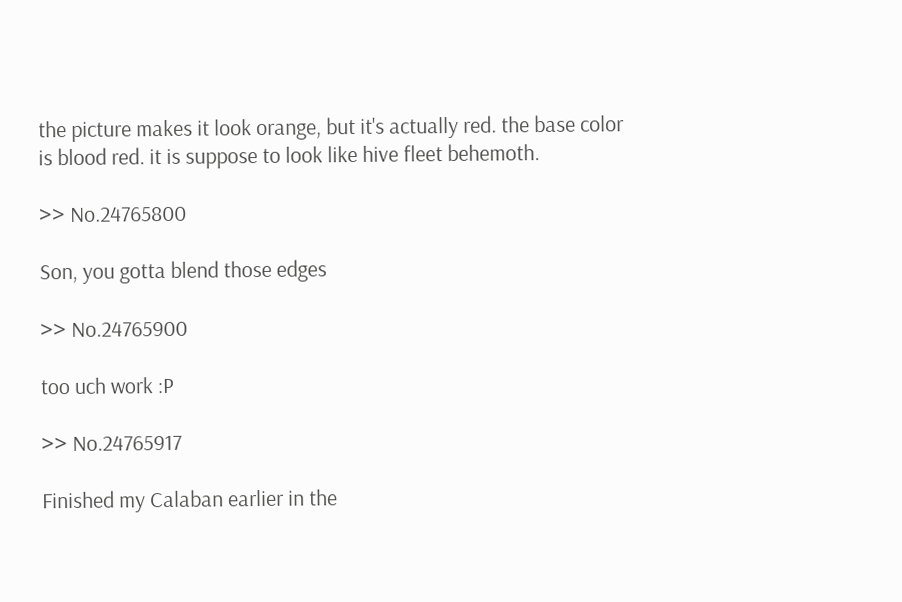the picture makes it look orange, but it's actually red. the base color is blood red. it is suppose to look like hive fleet behemoth.

>> No.24765800

Son, you gotta blend those edges

>> No.24765900

too uch work :P

>> No.24765917

Finished my Calaban earlier in the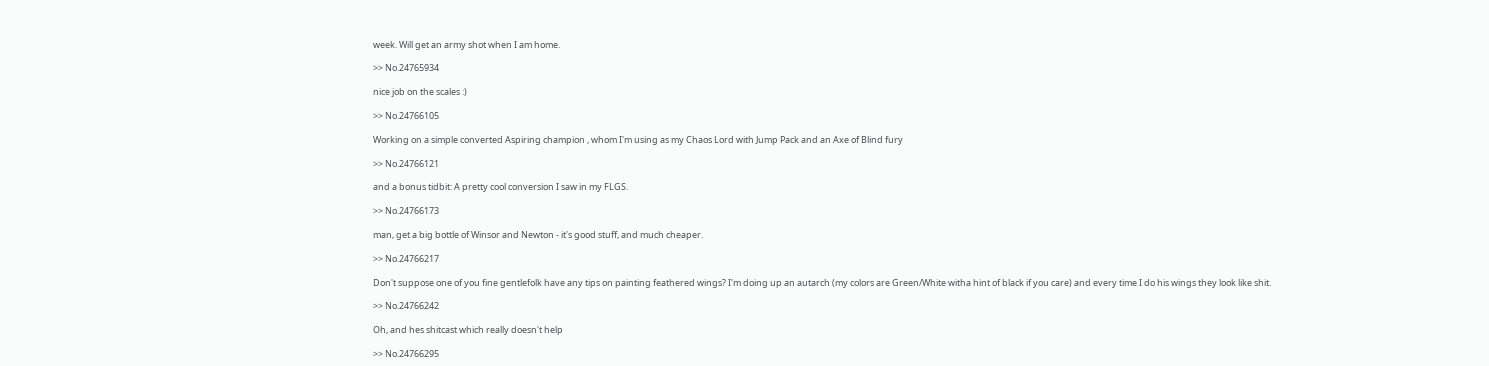week. Will get an army shot when I am home.

>> No.24765934

nice job on the scales :)

>> No.24766105

Working on a simple converted Aspiring champion , whom I'm using as my Chaos Lord with Jump Pack and an Axe of Blind fury

>> No.24766121

and a bonus tidbit: A pretty cool conversion I saw in my FLGS.

>> No.24766173

man, get a big bottle of Winsor and Newton - it's good stuff, and much cheaper.

>> No.24766217

Don't suppose one of you fine gentlefolk have any tips on painting feathered wings? I'm doing up an autarch (my colors are Green/White witha hint of black if you care) and every time I do his wings they look like shit.

>> No.24766242

Oh, and hes shitcast which really doesn't help

>> No.24766295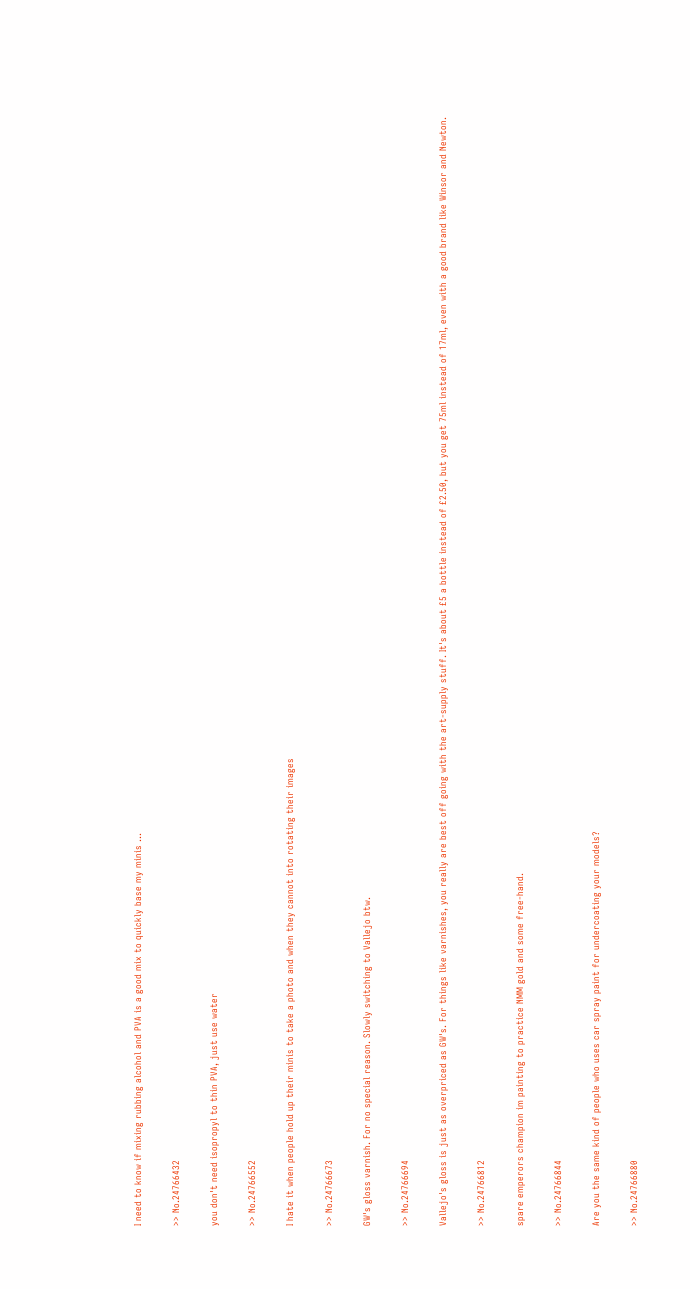I need to know if mixing rubbing alcohol and PVA is a good mix to quickly base my minis ...

>> No.24766432

you don't need isopropyl to thin PVA, just use water

>> No.24766552

I hate it when people hold up their minis to take a photo and when they cannot into rotating their images

>> No.24766673

GW's gloss varnish. For no special reason. Slowly switching to Vallejo btw.

>> No.24766694

Vallejo's gloss is just as overpriced as GW's. For things like varnishes, you really are best off going with the art-supply stuff. It's about £5 a bottle instead of £2.50, but you get 75ml instead of 17ml, even with a good brand like Winsor and Newton.

>> No.24766812

spare emperors champion im painting to practice NMM gold and some free-hand.

>> No.24766844

Are you the same kind of people who uses car spray paint for undercoating your models?

>> No.24766880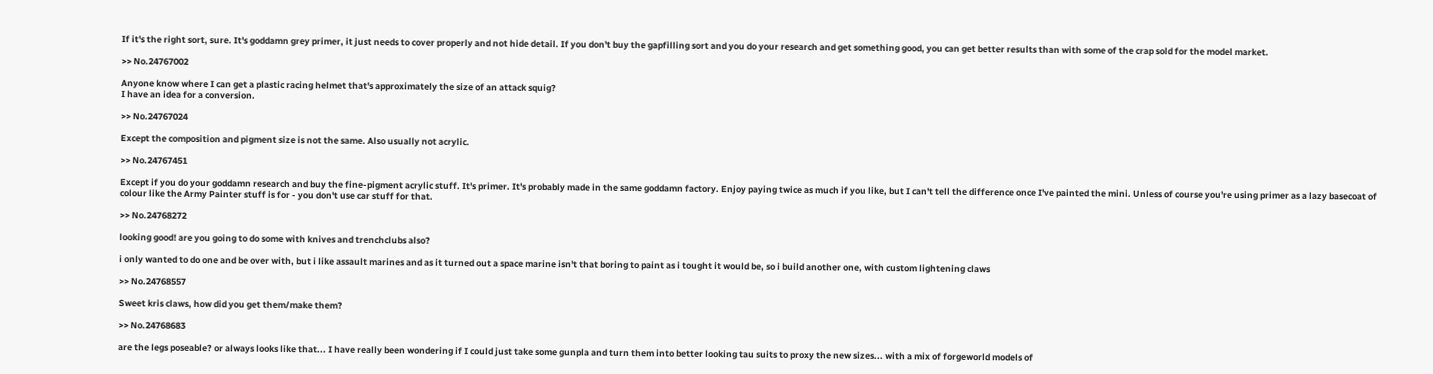If it's the right sort, sure. It's goddamn grey primer, it just needs to cover properly and not hide detail. If you don't buy the gapfilling sort and you do your research and get something good, you can get better results than with some of the crap sold for the model market.

>> No.24767002

Anyone know where I can get a plastic racing helmet that's approximately the size of an attack squig?
I have an idea for a conversion.

>> No.24767024

Except the composition and pigment size is not the same. Also usually not acrylic.

>> No.24767451

Except if you do your goddamn research and buy the fine-pigment acrylic stuff. It's primer. It's probably made in the same goddamn factory. Enjoy paying twice as much if you like, but I can't tell the difference once I've painted the mini. Unless of course you're using primer as a lazy basecoat of colour like the Army Painter stuff is for - you don't use car stuff for that.

>> No.24768272

looking good! are you going to do some with knives and trenchclubs also?

i only wanted to do one and be over with, but i like assault marines and as it turned out a space marine isn't that boring to paint as i tought it would be, so i build another one, with custom lightening claws

>> No.24768557

Sweet kris claws, how did you get them/make them?

>> No.24768683

are the legs poseable? or always looks like that... I have really been wondering if I could just take some gunpla and turn them into better looking tau suits to proxy the new sizes... with a mix of forgeworld models of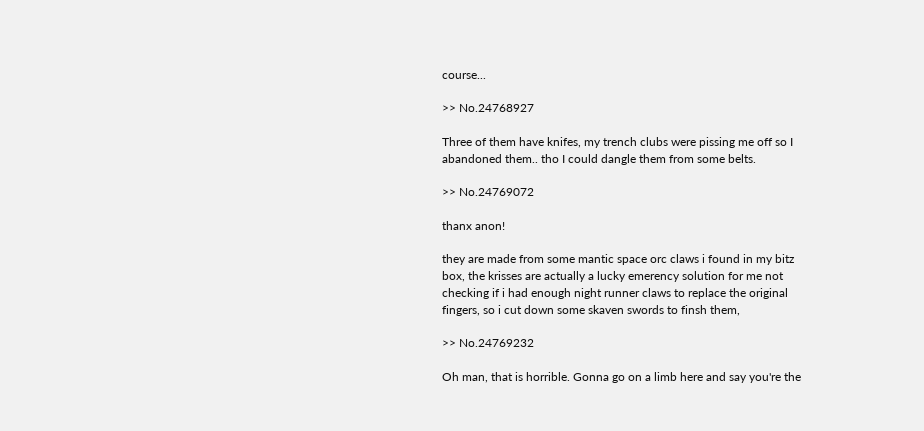course...

>> No.24768927

Three of them have knifes, my trench clubs were pissing me off so I abandoned them.. tho I could dangle them from some belts.

>> No.24769072

thanx anon!

they are made from some mantic space orc claws i found in my bitz box, the krisses are actually a lucky emerency solution for me not checking if i had enough night runner claws to replace the original fingers, so i cut down some skaven swords to finsh them,

>> No.24769232

Oh man, that is horrible. Gonna go on a limb here and say you're the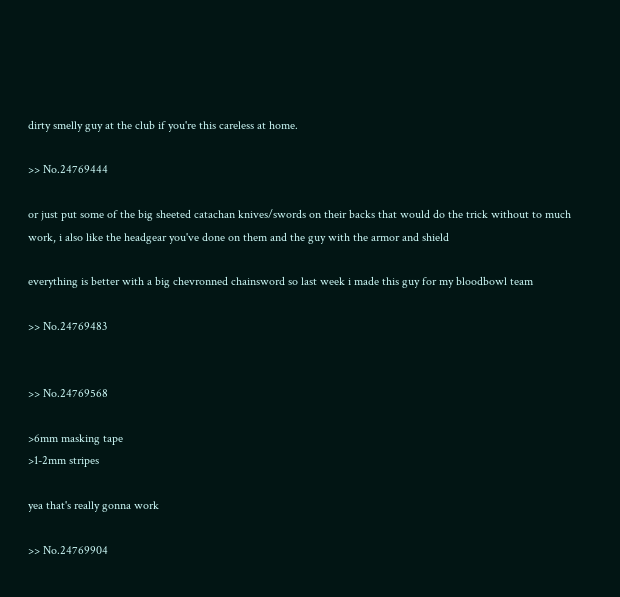dirty smelly guy at the club if you're this careless at home.

>> No.24769444

or just put some of the big sheeted catachan knives/swords on their backs that would do the trick without to much work, i also like the headgear you've done on them and the guy with the armor and shield

everything is better with a big chevronned chainsword so last week i made this guy for my bloodbowl team

>> No.24769483


>> No.24769568

>6mm masking tape
>1-2mm stripes

yea that's really gonna work

>> No.24769904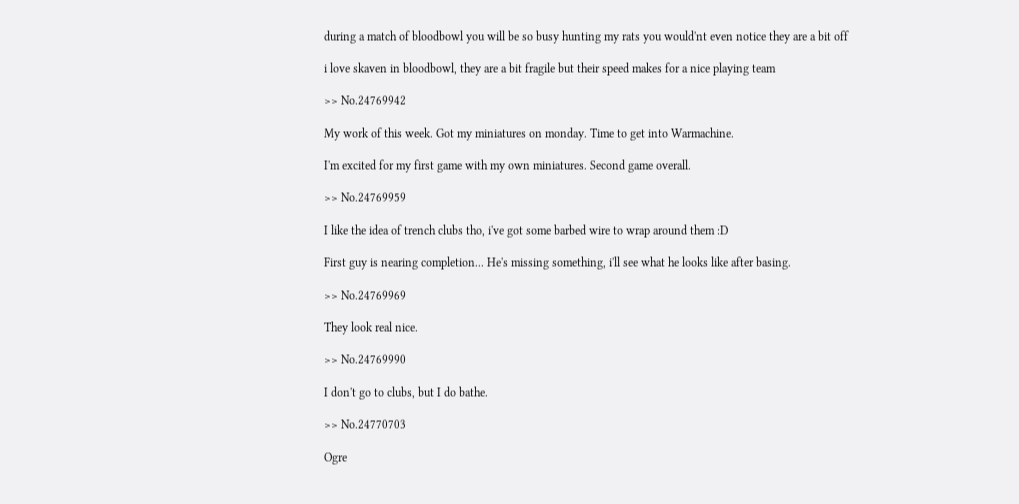during a match of bloodbowl you will be so busy hunting my rats you would'nt even notice they are a bit off

i love skaven in bloodbowl, they are a bit fragile but their speed makes for a nice playing team

>> No.24769942

My work of this week. Got my miniatures on monday. Time to get into Warmachine.

I'm excited for my first game with my own miniatures. Second game overall.

>> No.24769959

I like the idea of trench clubs tho, i've got some barbed wire to wrap around them :D

First guy is nearing completion... He's missing something, i'll see what he looks like after basing.

>> No.24769969

They look real nice.

>> No.24769990

I don't go to clubs, but I do bathe.

>> No.24770703

Ogre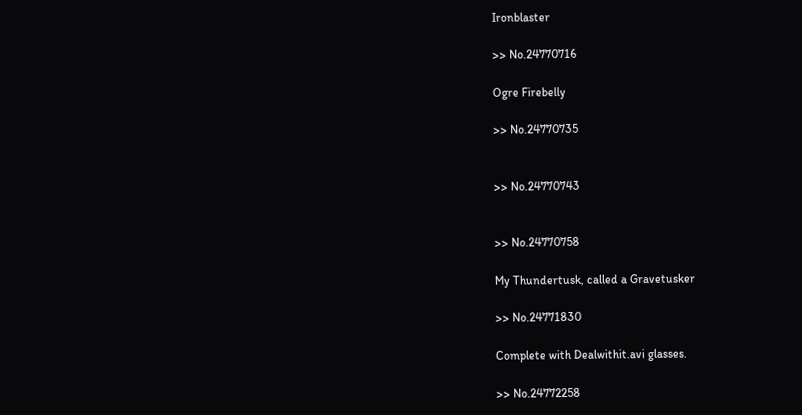Ironblaster

>> No.24770716

Ogre Firebelly

>> No.24770735


>> No.24770743


>> No.24770758

My Thundertusk, called a Gravetusker

>> No.24771830

Complete with Dealwithit.avi glasses.

>> No.24772258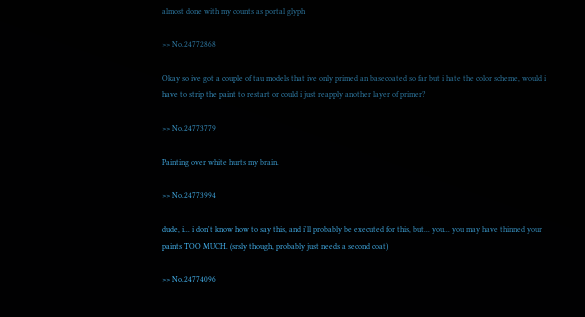almost done with my counts as portal glyph

>> No.24772868

Okay so ive got a couple of tau models that ive only primed an basecoated so far but i hate the color scheme, would i have to strip the paint to restart or could i just reapply another layer of primer?

>> No.24773779

Painting over white hurts my brain.

>> No.24773994

dude, i... i don't know how to say this, and i'll probably be executed for this, but... you... you may have thinned your paints TOO MUCH. (srsly though, probably just needs a second coat)

>> No.24774096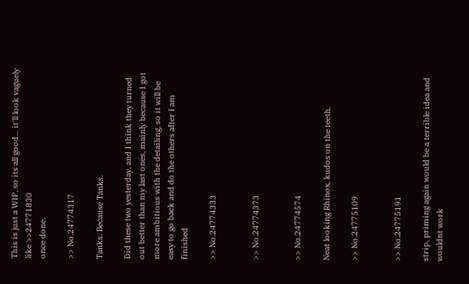This is just a WIP, so its all good... it'll look vaguely like >>24771830
once done.

>> No.24774317

Tanks. Because Tanks.

Did these two yesterday, and I think they turned out better than my last ones, mainly because I got more ambitious with the detailing, so it will be easy to go back and do the others after I am finished

>> No.24774333


>> No.24774373


>> No.24774574

Neat looking Rhinox, kudos on the teeth.

>> No.24775109


>> No.24775191

strip, priming again would be a terrible idea and wouldnt work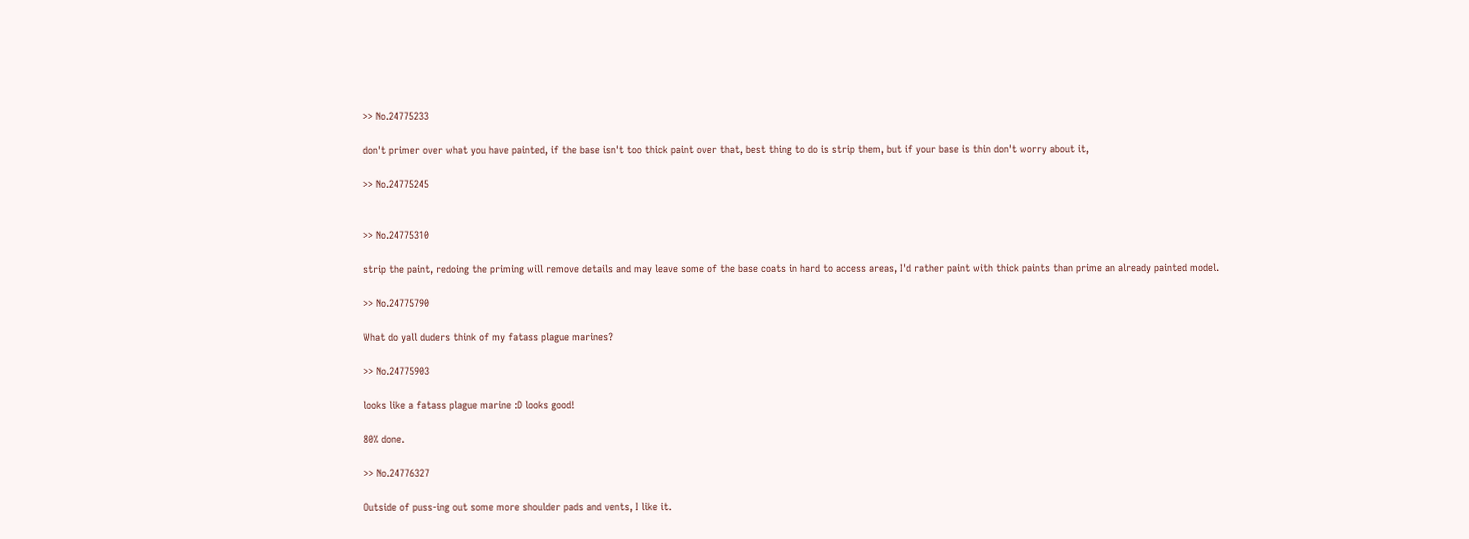>> No.24775233

don't primer over what you have painted, if the base isn't too thick paint over that, best thing to do is strip them, but if your base is thin don't worry about it,

>> No.24775245


>> No.24775310

strip the paint, redoing the priming will remove details and may leave some of the base coats in hard to access areas, I'd rather paint with thick paints than prime an already painted model.

>> No.24775790

What do yall duders think of my fatass plague marines?

>> No.24775903

looks like a fatass plague marine :D looks good!

80% done.

>> No.24776327

Outside of puss-ing out some more shoulder pads and vents, I like it.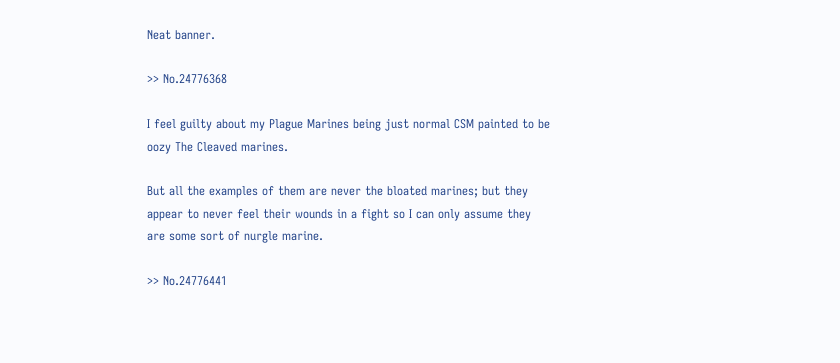Neat banner.

>> No.24776368

I feel guilty about my Plague Marines being just normal CSM painted to be oozy The Cleaved marines.

But all the examples of them are never the bloated marines; but they appear to never feel their wounds in a fight so I can only assume they are some sort of nurgle marine.

>> No.24776441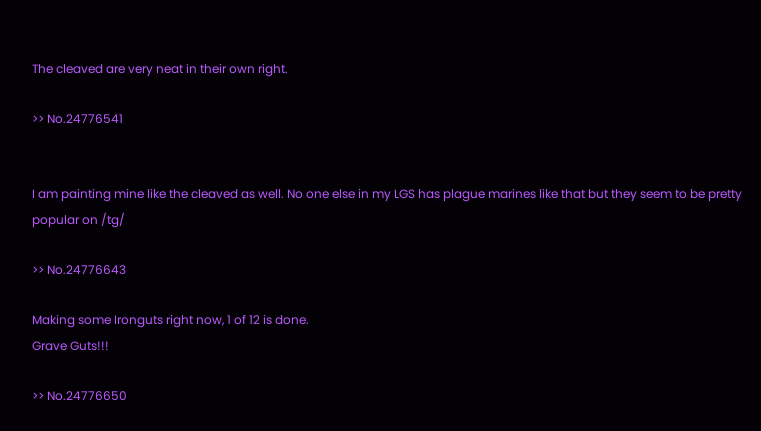The cleaved are very neat in their own right.

>> No.24776541


I am painting mine like the cleaved as well. No one else in my LGS has plague marines like that but they seem to be pretty popular on /tg/

>> No.24776643

Making some Ironguts right now, 1 of 12 is done.
Grave Guts!!!

>> No.24776650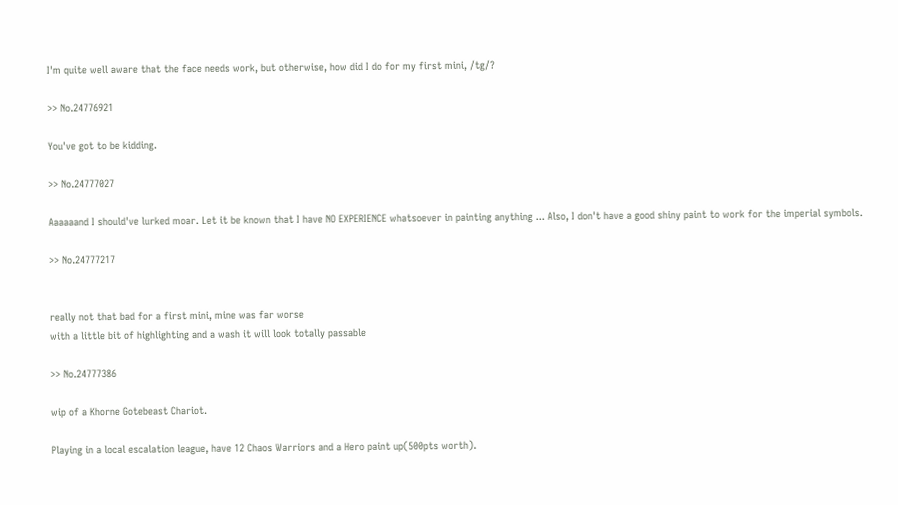I'm quite well aware that the face needs work, but otherwise, how did I do for my first mini, /tg/?

>> No.24776921

You've got to be kidding.

>> No.24777027

Aaaaaand I should've lurked moar. Let it be known that I have NO EXPERIENCE whatsoever in painting anything ... Also, I don't have a good shiny paint to work for the imperial symbols.

>> No.24777217


really not that bad for a first mini, mine was far worse
with a little bit of highlighting and a wash it will look totally passable

>> No.24777386

wip of a Khorne Gotebeast Chariot.

Playing in a local escalation league, have 12 Chaos Warriors and a Hero paint up(500pts worth).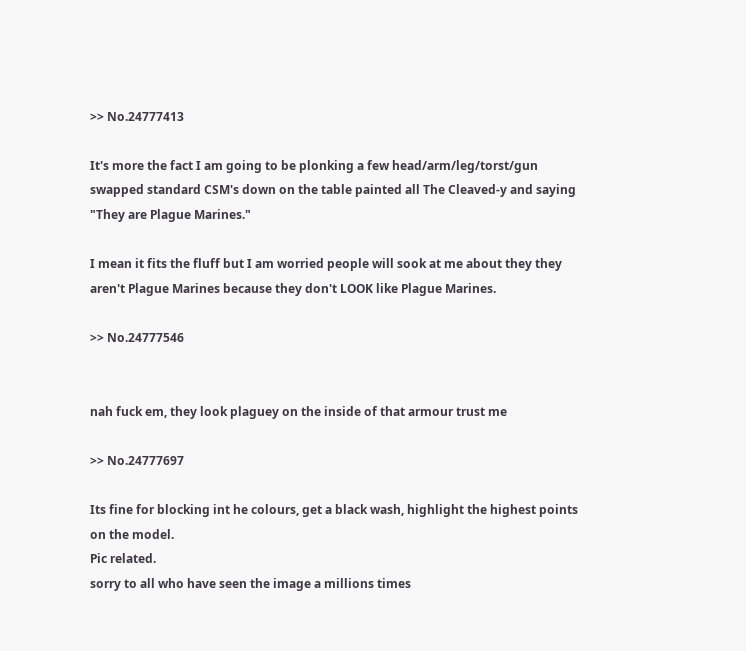>> No.24777413

It's more the fact I am going to be plonking a few head/arm/leg/torst/gun swapped standard CSM's down on the table painted all The Cleaved-y and saying "They are Plague Marines."

I mean it fits the fluff but I am worried people will sook at me about they they aren't Plague Marines because they don't LOOK like Plague Marines.

>> No.24777546


nah fuck em, they look plaguey on the inside of that armour trust me

>> No.24777697

Its fine for blocking int he colours, get a black wash, highlight the highest points on the model.
Pic related.
sorry to all who have seen the image a millions times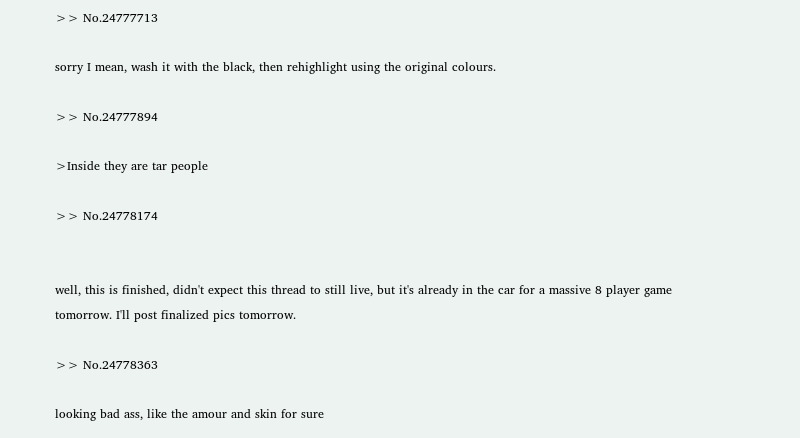>> No.24777713

sorry I mean, wash it with the black, then rehighlight using the original colours.

>> No.24777894

>Inside they are tar people

>> No.24778174


well, this is finished, didn't expect this thread to still live, but it's already in the car for a massive 8 player game tomorrow. I'll post finalized pics tomorrow.

>> No.24778363

looking bad ass, like the amour and skin for sure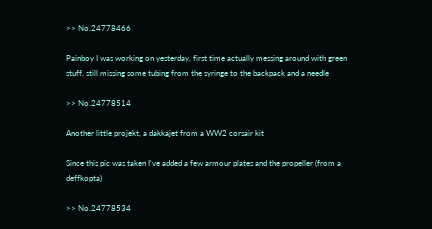>> No.24778466

Painboy I was working on yesterday, first time actually messing around with green stuff, still missing some tubing from the syringe to the backpack and a needle

>> No.24778514

Another little projekt, a dakkajet from a WW2 corsair kit

Since this pic was taken I've added a few armour plates and the propeller (from a deffkopta)

>> No.24778534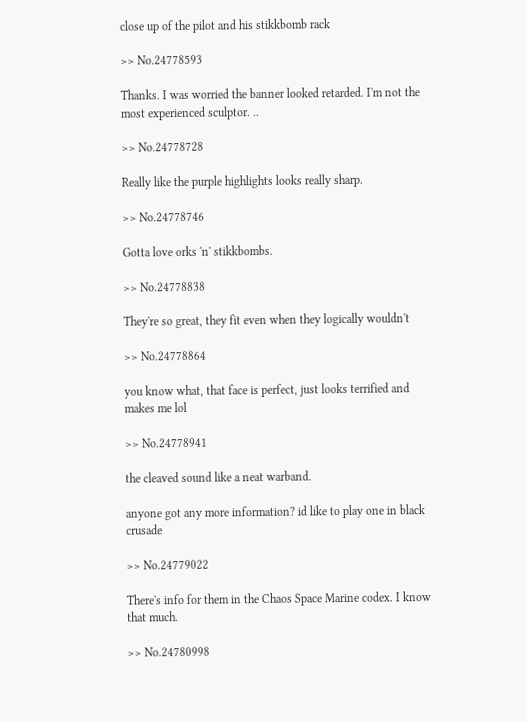close up of the pilot and his stikkbomb rack

>> No.24778593

Thanks. I was worried the banner looked retarded. I'm not the most experienced sculptor. ..

>> No.24778728

Really like the purple highlights looks really sharp.

>> No.24778746

Gotta love orks 'n' stikkbombs.

>> No.24778838

They're so great, they fit even when they logically wouldn't

>> No.24778864

you know what, that face is perfect, just looks terrified and makes me lol

>> No.24778941

the cleaved sound like a neat warband.

anyone got any more information? id like to play one in black crusade

>> No.24779022

There's info for them in the Chaos Space Marine codex. I know that much.

>> No.24780998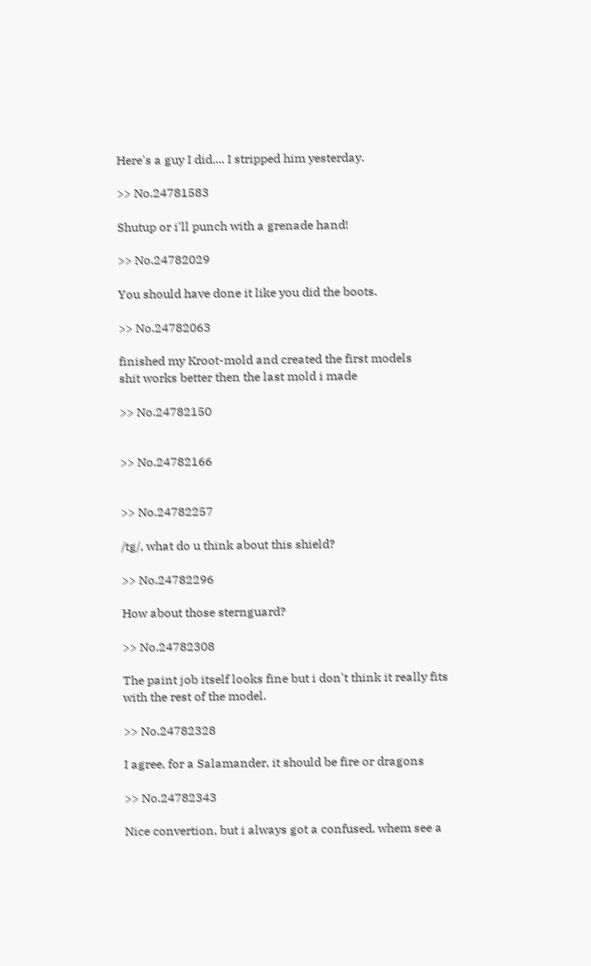Here's a guy I did.... I stripped him yesterday.

>> No.24781583

Shutup or i'll punch with a grenade hand!

>> No.24782029

You should have done it like you did the boots.

>> No.24782063

finished my Kroot-mold and created the first models
shit works better then the last mold i made

>> No.24782150


>> No.24782166


>> No.24782257

/tg/, what do u think about this shield?

>> No.24782296

How about those sternguard?

>> No.24782308

The paint job itself looks fine but i don't think it really fits with the rest of the model.

>> No.24782328

I agree, for a Salamander, it should be fire or dragons

>> No.24782343

Nice convertion, but i always got a confused, whem see a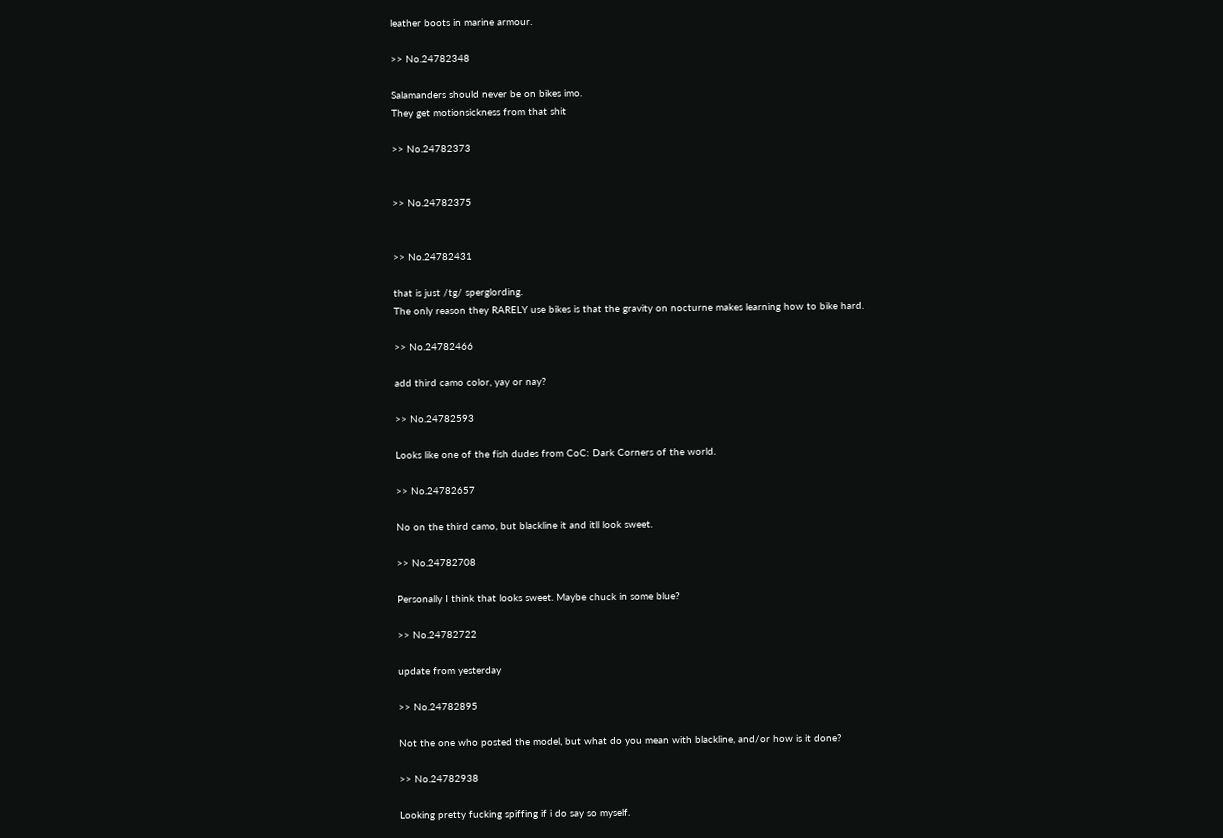leather boots in marine armour.

>> No.24782348

Salamanders should never be on bikes imo.
They get motionsickness from that shit

>> No.24782373


>> No.24782375


>> No.24782431

that is just /tg/ sperglording.
The only reason they RARELY use bikes is that the gravity on nocturne makes learning how to bike hard.

>> No.24782466

add third camo color, yay or nay?

>> No.24782593

Looks like one of the fish dudes from CoC: Dark Corners of the world.

>> No.24782657

No on the third camo, but blackline it and itll look sweet.

>> No.24782708

Personally I think that looks sweet. Maybe chuck in some blue?

>> No.24782722

update from yesterday

>> No.24782895

Not the one who posted the model, but what do you mean with blackline, and/or how is it done?

>> No.24782938

Looking pretty fucking spiffing if i do say so myself.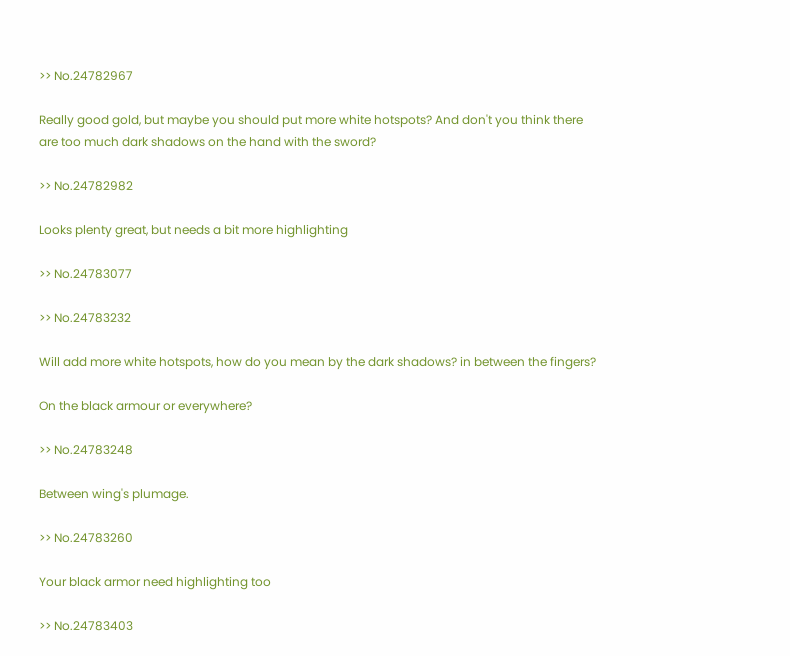>> No.24782967

Really good gold, but maybe you should put more white hotspots? And don't you think there are too much dark shadows on the hand with the sword?

>> No.24782982

Looks plenty great, but needs a bit more highlighting

>> No.24783077

>> No.24783232

Will add more white hotspots, how do you mean by the dark shadows? in between the fingers?

On the black armour or everywhere?

>> No.24783248

Between wing's plumage.

>> No.24783260

Your black armor need highlighting too

>> No.24783403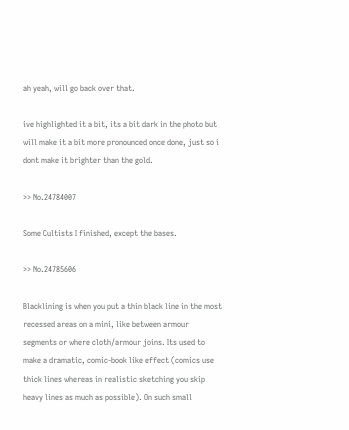ah yeah, will go back over that.

ive highlighted it a bit, its a bit dark in the photo but will make it a bit more pronounced once done, just so i dont make it brighter than the gold.

>> No.24784007

Some Cultists I finished, except the bases.

>> No.24785606

Blacklining is when you put a thin black line in the most recessed areas on a mini, like between armour segments or where cloth/armour joins. Its used to make a dramatic, comic-book like effect (comics use thick lines whereas in realistic sketching you skip heavy lines as much as possible). On such small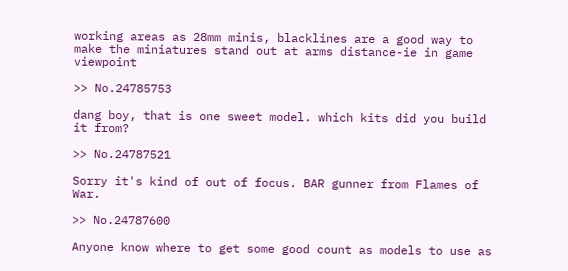working areas as 28mm minis, blacklines are a good way to make the miniatures stand out at arms distance-ie in game viewpoint

>> No.24785753

dang boy, that is one sweet model. which kits did you build it from?

>> No.24787521

Sorry it's kind of out of focus. BAR gunner from Flames of War.

>> No.24787600

Anyone know where to get some good count as models to use as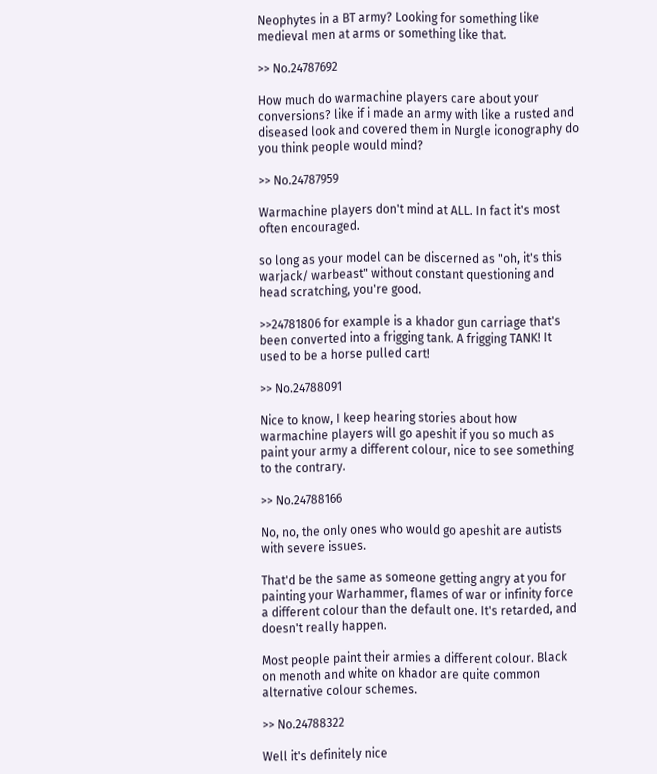Neophytes in a BT army? Looking for something like medieval men at arms or something like that.

>> No.24787692

How much do warmachine players care about your conversions? like if i made an army with like a rusted and diseased look and covered them in Nurgle iconography do you think people would mind?

>> No.24787959

Warmachine players don't mind at ALL. In fact it's most often encouraged.

so long as your model can be discerned as "oh, it's this warjack/ warbeast" without constant questioning and head scratching, you're good.

>>24781806 for example is a khador gun carriage that's been converted into a frigging tank. A frigging TANK! It used to be a horse pulled cart!

>> No.24788091

Nice to know, I keep hearing stories about how warmachine players will go apeshit if you so much as paint your army a different colour, nice to see something to the contrary.

>> No.24788166

No, no, the only ones who would go apeshit are autists with severe issues.

That'd be the same as someone getting angry at you for painting your Warhammer, flames of war or infinity force a different colour than the default one. It's retarded, and doesn't really happen.

Most people paint their armies a different colour. Black on menoth and white on khador are quite common alternative colour schemes.

>> No.24788322

Well it's definitely nice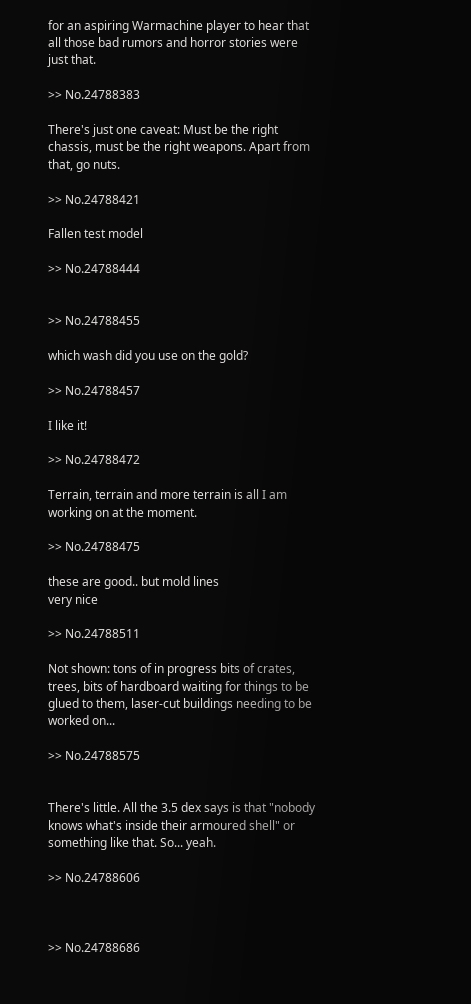for an aspiring Warmachine player to hear that all those bad rumors and horror stories were just that.

>> No.24788383

There's just one caveat: Must be the right chassis, must be the right weapons. Apart from that, go nuts.

>> No.24788421

Fallen test model

>> No.24788444


>> No.24788455

which wash did you use on the gold?

>> No.24788457

I like it!

>> No.24788472

Terrain, terrain and more terrain is all I am working on at the moment.

>> No.24788475

these are good.. but mold lines
very nice

>> No.24788511

Not shown: tons of in progress bits of crates, trees, bits of hardboard waiting for things to be glued to them, laser-cut buildings needing to be worked on...

>> No.24788575


There's little. All the 3.5 dex says is that "nobody knows what's inside their armoured shell" or something like that. So... yeah.

>> No.24788606



>> No.24788686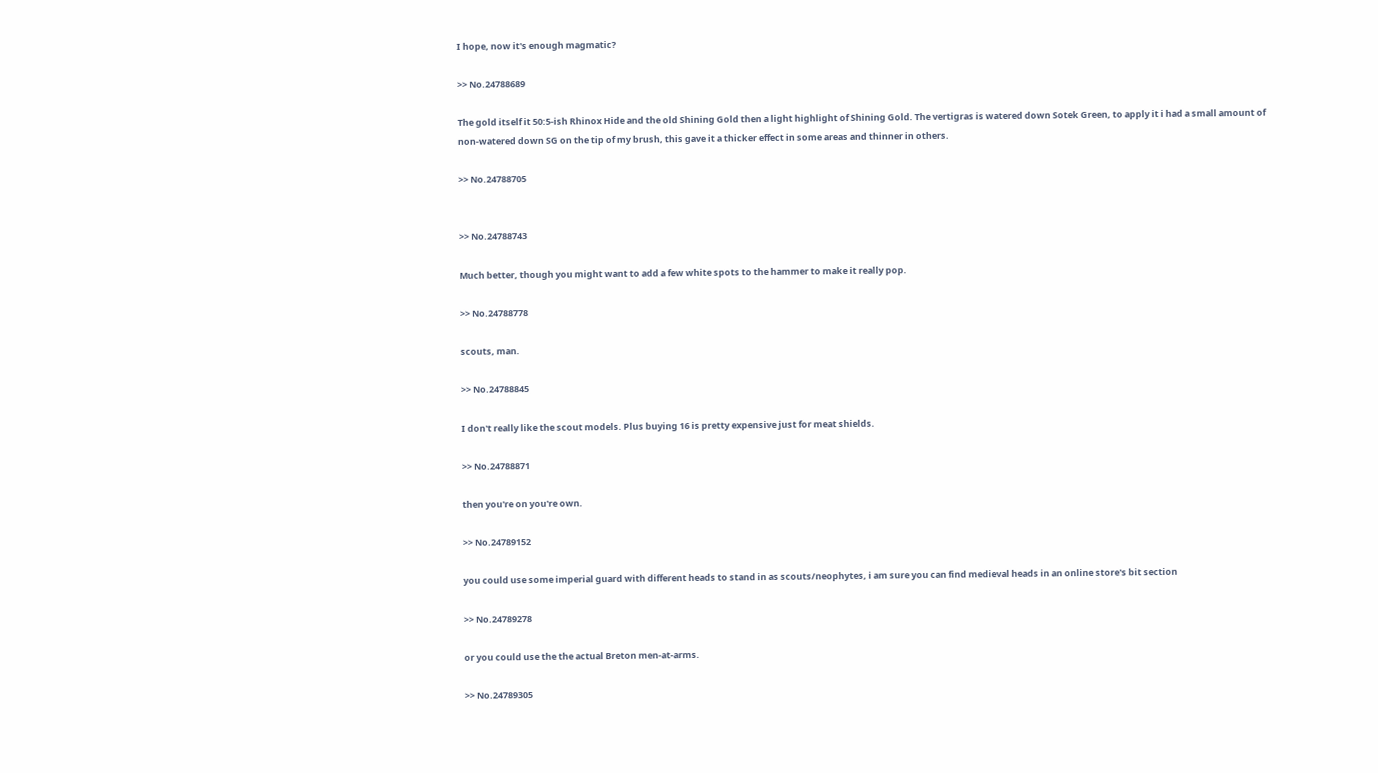I hope, now it's enough magmatic?

>> No.24788689

The gold itself it 50:5-ish Rhinox Hide and the old Shining Gold then a light highlight of Shining Gold. The vertigras is watered down Sotek Green, to apply it i had a small amount of non-watered down SG on the tip of my brush, this gave it a thicker effect in some areas and thinner in others.

>> No.24788705


>> No.24788743

Much better, though you might want to add a few white spots to the hammer to make it really pop.

>> No.24788778

scouts, man.

>> No.24788845

I don't really like the scout models. Plus buying 16 is pretty expensive just for meat shields.

>> No.24788871

then you're on you're own.

>> No.24789152

you could use some imperial guard with different heads to stand in as scouts/neophytes, i am sure you can find medieval heads in an online store's bit section

>> No.24789278

or you could use the the actual Breton men-at-arms.

>> No.24789305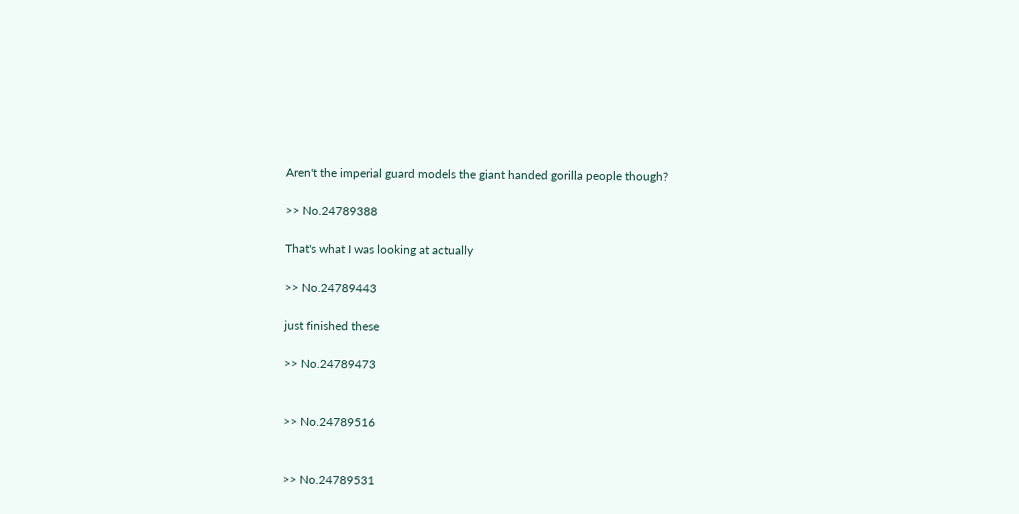Aren't the imperial guard models the giant handed gorilla people though?

>> No.24789388

That's what I was looking at actually

>> No.24789443

just finished these

>> No.24789473


>> No.24789516


>> No.24789531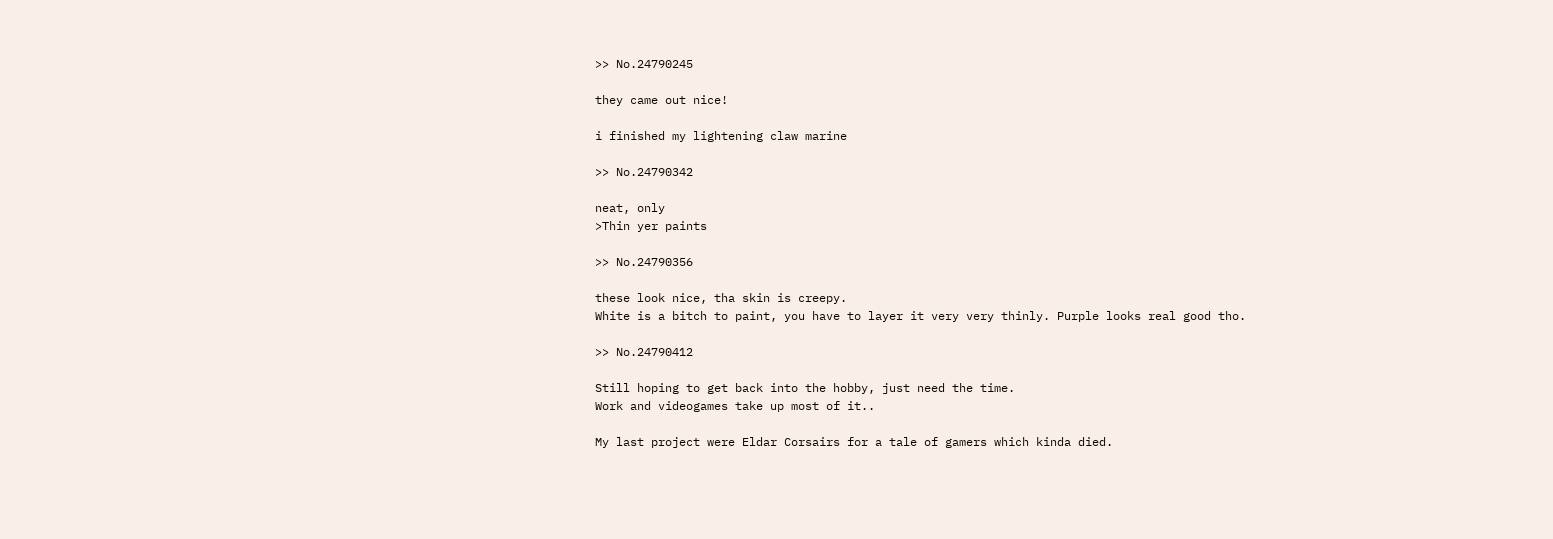>> No.24790245

they came out nice!

i finished my lightening claw marine

>> No.24790342

neat, only
>Thin yer paints

>> No.24790356

these look nice, tha skin is creepy.
White is a bitch to paint, you have to layer it very very thinly. Purple looks real good tho.

>> No.24790412

Still hoping to get back into the hobby, just need the time.
Work and videogames take up most of it..

My last project were Eldar Corsairs for a tale of gamers which kinda died.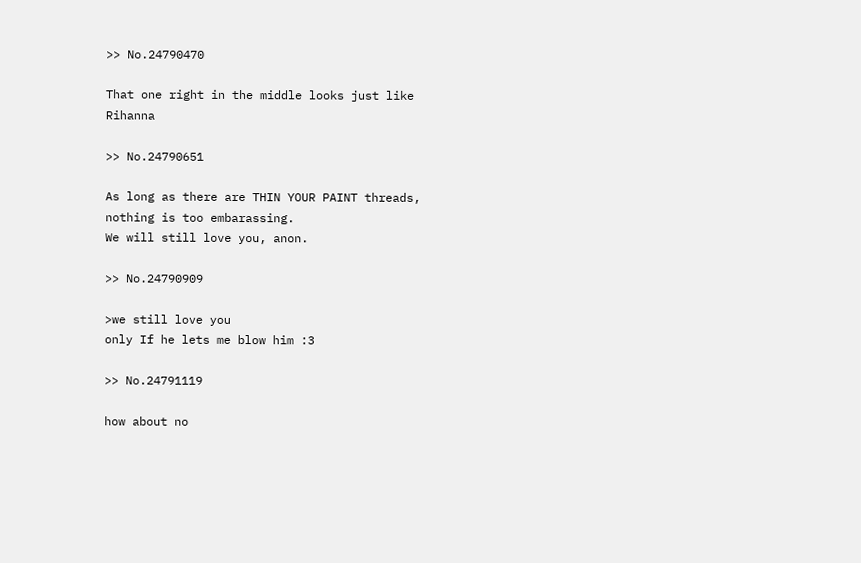>> No.24790470

That one right in the middle looks just like Rihanna

>> No.24790651

As long as there are THIN YOUR PAINT threads, nothing is too embarassing.
We will still love you, anon.

>> No.24790909

>we still love you
only If he lets me blow him :3

>> No.24791119

how about no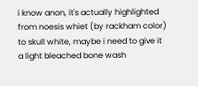i know anon, it's actually highlighted from noesis whiet (by rackham color) to skull white, maybe i need to give it a light bleached bone wash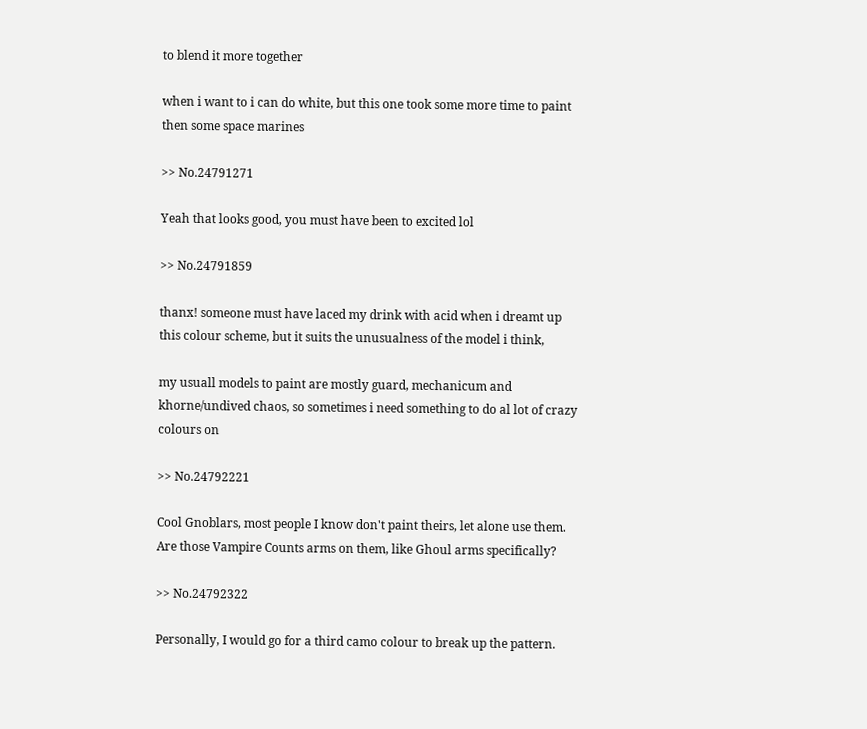to blend it more together

when i want to i can do white, but this one took some more time to paint then some space marines

>> No.24791271

Yeah that looks good, you must have been to excited lol

>> No.24791859

thanx! someone must have laced my drink with acid when i dreamt up this colour scheme, but it suits the unusualness of the model i think,

my usuall models to paint are mostly guard, mechanicum and khorne/undived chaos, so sometimes i need something to do al lot of crazy colours on

>> No.24792221

Cool Gnoblars, most people I know don't paint theirs, let alone use them.
Are those Vampire Counts arms on them, like Ghoul arms specifically?

>> No.24792322

Personally, I would go for a third camo colour to break up the pattern.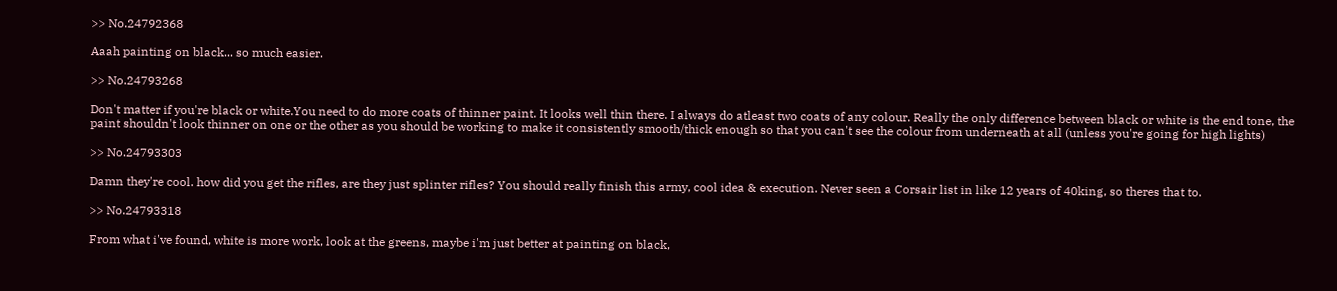>> No.24792368

Aaah painting on black... so much easier.

>> No.24793268

Don't matter if you're black or white.You need to do more coats of thinner paint. It looks well thin there. I always do atleast two coats of any colour. Really the only difference between black or white is the end tone, the paint shouldn't look thinner on one or the other as you should be working to make it consistently smooth/thick enough so that you can't see the colour from underneath at all (unless you're going for high lights)

>> No.24793303

Damn they're cool. how did you get the rifles, are they just splinter rifles? You should really finish this army, cool idea & execution. Never seen a Corsair list in like 12 years of 40king, so theres that to.

>> No.24793318

From what i've found, white is more work, look at the greens, maybe i'm just better at painting on black,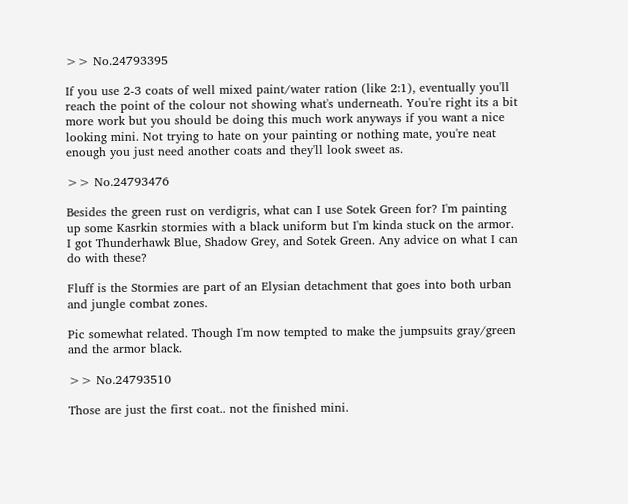>> No.24793395

If you use 2-3 coats of well mixed paint/water ration (like 2:1), eventually you'll reach the point of the colour not showing what's underneath. You're right its a bit more work but you should be doing this much work anyways if you want a nice looking mini. Not trying to hate on your painting or nothing mate, you're neat enough you just need another coats and they'll look sweet as.

>> No.24793476

Besides the green rust on verdigris, what can I use Sotek Green for? I'm painting up some Kasrkin stormies with a black uniform but I'm kinda stuck on the armor. I got Thunderhawk Blue, Shadow Grey, and Sotek Green. Any advice on what I can do with these?

Fluff is the Stormies are part of an Elysian detachment that goes into both urban and jungle combat zones.

Pic somewhat related. Though I'm now tempted to make the jumpsuits gray/green and the armor black.

>> No.24793510

Those are just the first coat.. not the finished mini.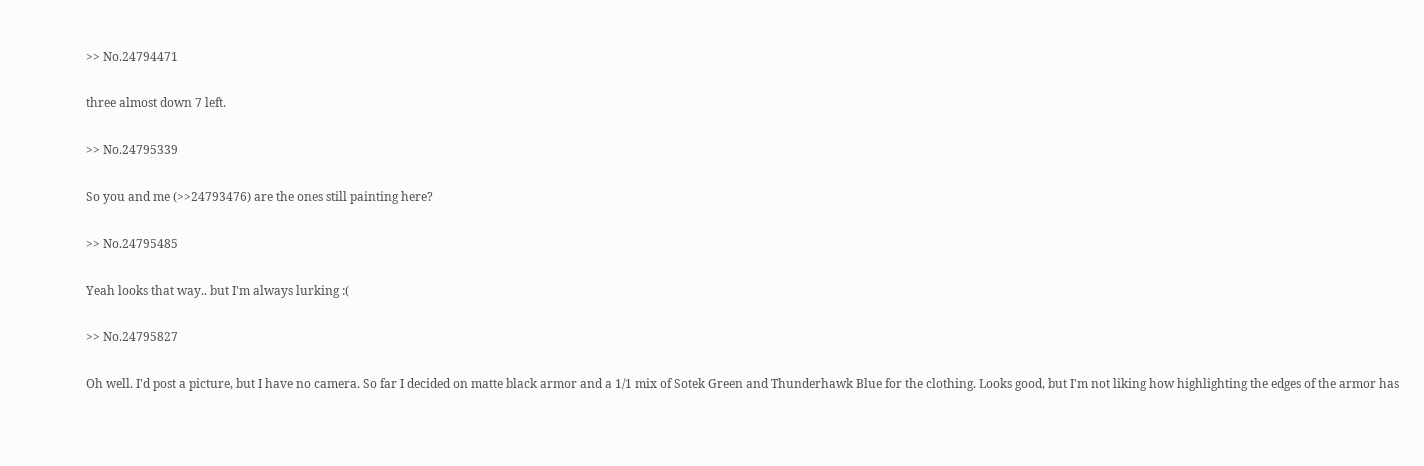>> No.24794471

three almost down 7 left.

>> No.24795339

So you and me (>>24793476) are the ones still painting here?

>> No.24795485

Yeah looks that way.. but I'm always lurking :(

>> No.24795827

Oh well. I'd post a picture, but I have no camera. So far I decided on matte black armor and a 1/1 mix of Sotek Green and Thunderhawk Blue for the clothing. Looks good, but I'm not liking how highlighting the edges of the armor has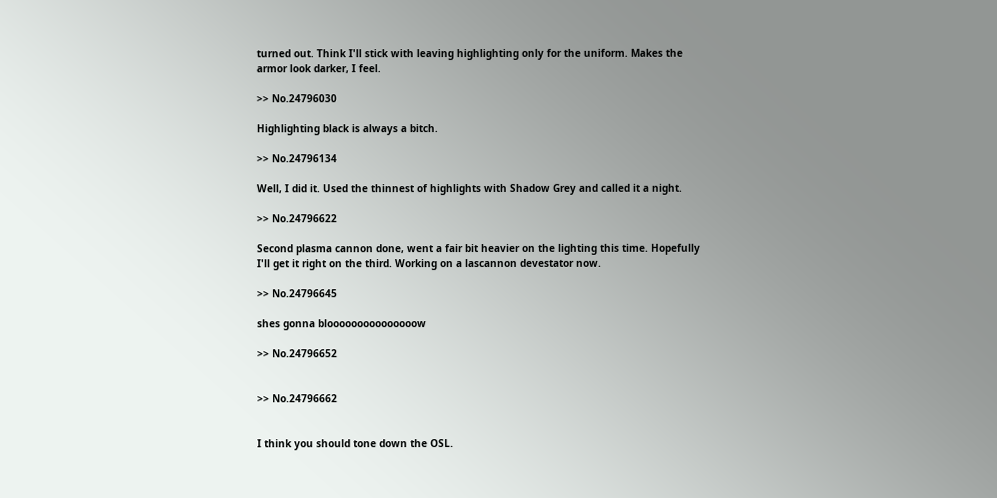turned out. Think I'll stick with leaving highlighting only for the uniform. Makes the armor look darker, I feel.

>> No.24796030

Highlighting black is always a bitch.

>> No.24796134

Well, I did it. Used the thinnest of highlights with Shadow Grey and called it a night.

>> No.24796622

Second plasma cannon done, went a fair bit heavier on the lighting this time. Hopefully I'll get it right on the third. Working on a lascannon devestator now.

>> No.24796645

shes gonna blooooooooooooooow

>> No.24796652


>> No.24796662


I think you should tone down the OSL.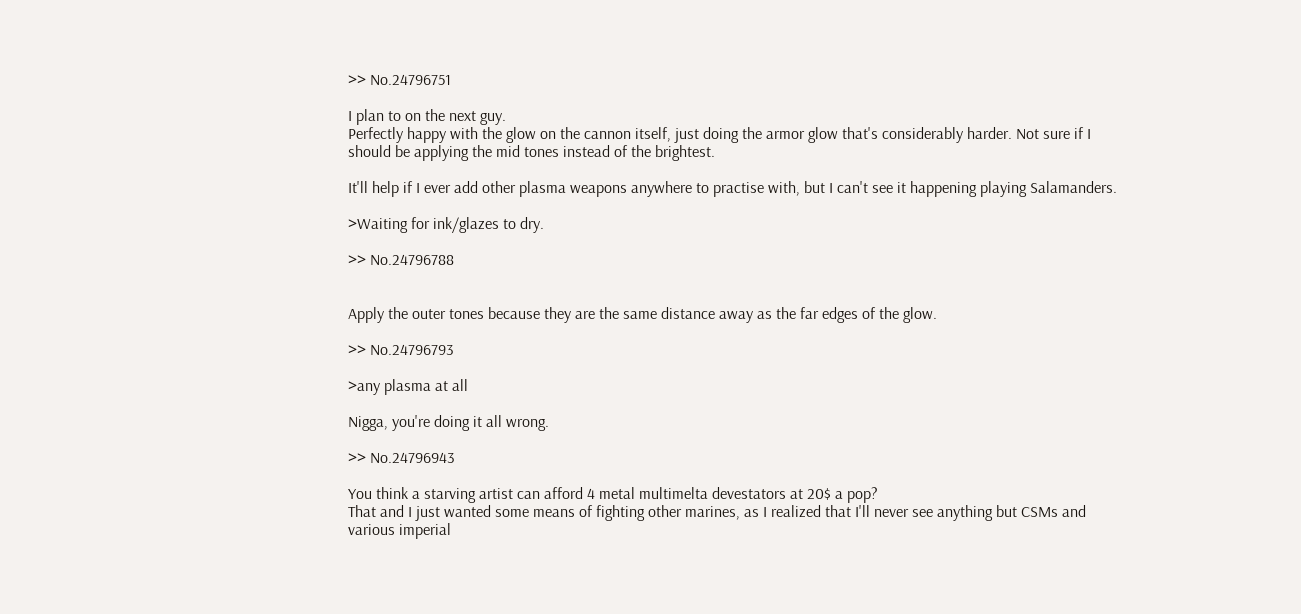>> No.24796751

I plan to on the next guy.
Perfectly happy with the glow on the cannon itself, just doing the armor glow that's considerably harder. Not sure if I should be applying the mid tones instead of the brightest.

It'll help if I ever add other plasma weapons anywhere to practise with, but I can't see it happening playing Salamanders.

>Waiting for ink/glazes to dry.

>> No.24796788


Apply the outer tones because they are the same distance away as the far edges of the glow.

>> No.24796793

>any plasma at all

Nigga, you're doing it all wrong.

>> No.24796943

You think a starving artist can afford 4 metal multimelta devestators at 20$ a pop?
That and I just wanted some means of fighting other marines, as I realized that I'll never see anything but CSMs and various imperial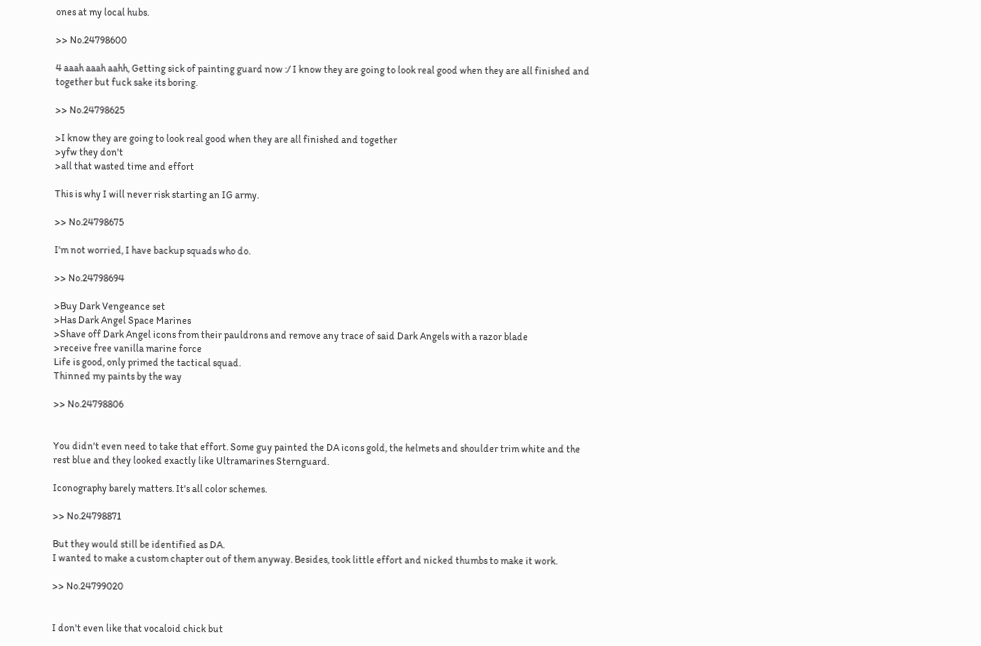ones at my local hubs.

>> No.24798600

4 aaah aaah aahh, Getting sick of painting guard now :/ I know they are going to look real good when they are all finished and together but fuck sake its boring.

>> No.24798625

>I know they are going to look real good when they are all finished and together
>yfw they don't
>all that wasted time and effort

This is why I will never risk starting an IG army.

>> No.24798675

I'm not worried, I have backup squads who do.

>> No.24798694

>Buy Dark Vengeance set
>Has Dark Angel Space Marines
>Shave off Dark Angel icons from their pauldrons and remove any trace of said Dark Angels with a razor blade
>receive free vanilla marine force
Life is good, only primed the tactical squad.
Thinned my paints by the way

>> No.24798806


You didn't even need to take that effort. Some guy painted the DA icons gold, the helmets and shoulder trim white and the rest blue and they looked exactly like Ultramarines Sternguard.

Iconography barely matters. It's all color schemes.

>> No.24798871

But they would still be identified as DA.
I wanted to make a custom chapter out of them anyway. Besides, took little effort and nicked thumbs to make it work.

>> No.24799020


I don't even like that vocaloid chick but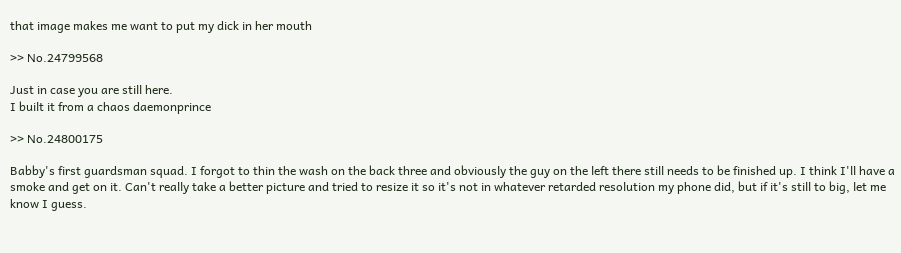that image makes me want to put my dick in her mouth

>> No.24799568

Just in case you are still here.
I built it from a chaos daemonprince

>> No.24800175

Babby's first guardsman squad. I forgot to thin the wash on the back three and obviously the guy on the left there still needs to be finished up. I think I'll have a smoke and get on it. Can't really take a better picture and tried to resize it so it's not in whatever retarded resolution my phone did, but if it's still to big, let me know I guess.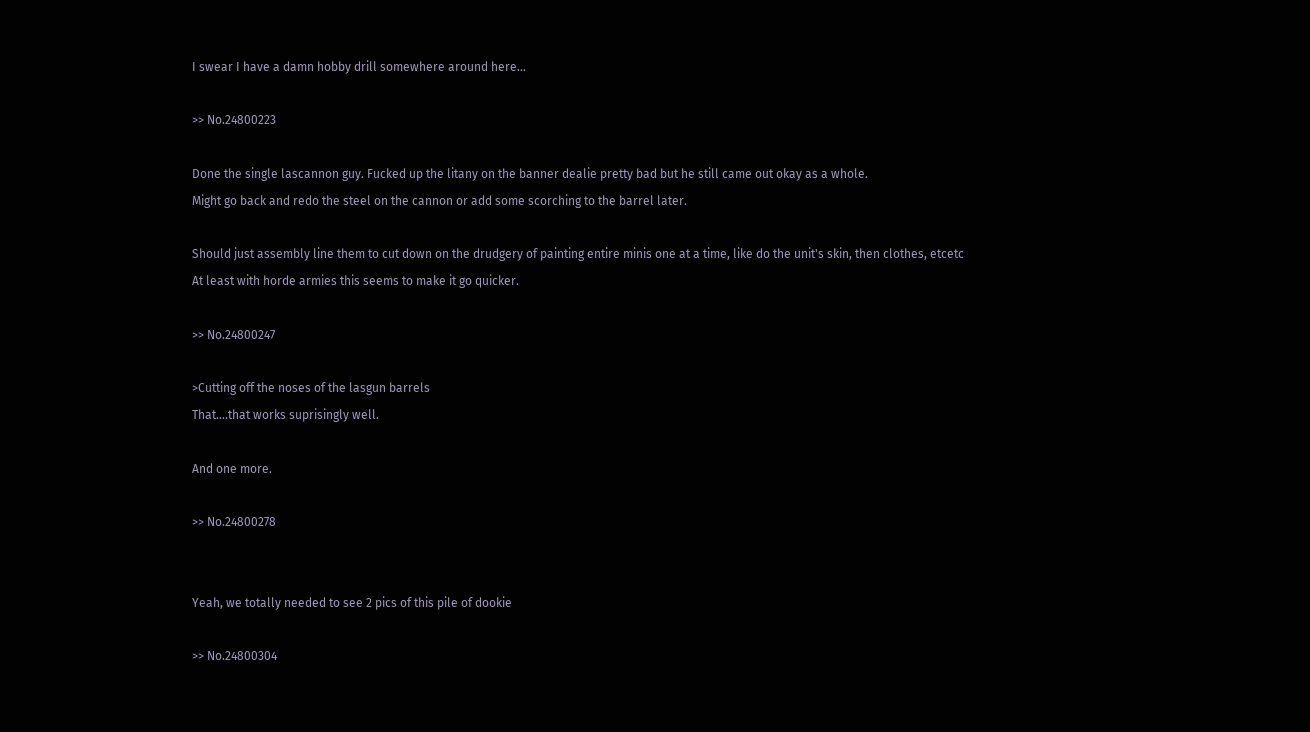I swear I have a damn hobby drill somewhere around here...

>> No.24800223

Done the single lascannon guy. Fucked up the litany on the banner dealie pretty bad but he still came out okay as a whole.
Might go back and redo the steel on the cannon or add some scorching to the barrel later.

Should just assembly line them to cut down on the drudgery of painting entire minis one at a time, like do the unit's skin, then clothes, etcetc
At least with horde armies this seems to make it go quicker.

>> No.24800247

>Cutting off the noses of the lasgun barrels
That....that works suprisingly well.

And one more.

>> No.24800278


Yeah, we totally needed to see 2 pics of this pile of dookie

>> No.24800304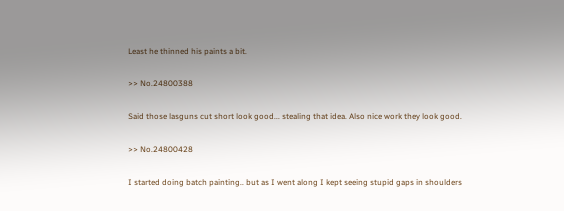Least he thinned his paints a bit.

>> No.24800388

Said those lasguns cut short look good... stealing that idea. Also nice work they look good.

>> No.24800428

I started doing batch painting.. but as I went along I kept seeing stupid gaps in shoulders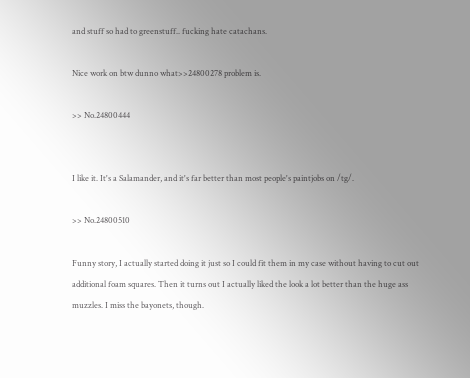and stuff so had to greenstuff.. fucking hate catachans.

Nice work on btw dunno what>>24800278 problem is.

>> No.24800444


I like it. It's a Salamander, and it's far better than most people's paintjobs on /tg/.

>> No.24800510

Funny story, I actually started doing it just so I could fit them in my case without having to cut out additional foam squares. Then it turns out I actually liked the look a lot better than the huge ass muzzles. I miss the bayonets, though.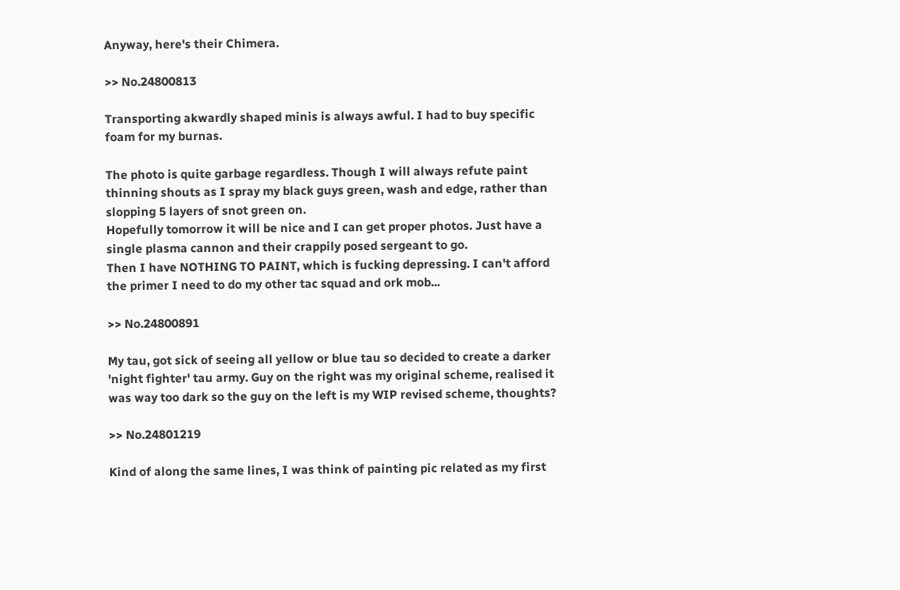Anyway, here's their Chimera.

>> No.24800813

Transporting akwardly shaped minis is always awful. I had to buy specific foam for my burnas.

The photo is quite garbage regardless. Though I will always refute paint thinning shouts as I spray my black guys green, wash and edge, rather than slopping 5 layers of snot green on.
Hopefully tomorrow it will be nice and I can get proper photos. Just have a single plasma cannon and their crappily posed sergeant to go.
Then I have NOTHING TO PAINT, which is fucking depressing. I can't afford the primer I need to do my other tac squad and ork mob...

>> No.24800891

My tau, got sick of seeing all yellow or blue tau so decided to create a darker 'night fighter' tau army. Guy on the right was my original scheme, realised it was way too dark so the guy on the left is my WIP revised scheme, thoughts?

>> No.24801219

Kind of along the same lines, I was think of painting pic related as my first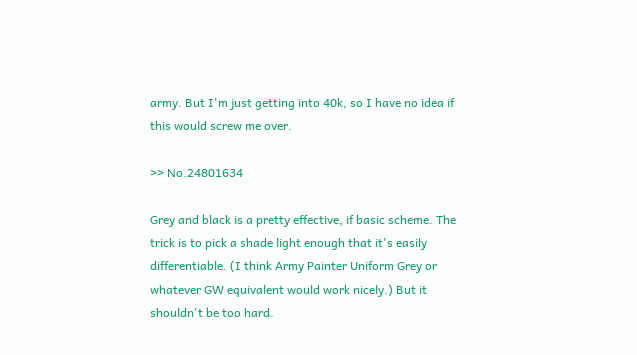army. But I'm just getting into 40k, so I have no idea if this would screw me over.

>> No.24801634

Grey and black is a pretty effective, if basic scheme. The trick is to pick a shade light enough that it's easily differentiable. (I think Army Painter Uniform Grey or whatever GW equivalent would work nicely.) But it shouldn't be too hard.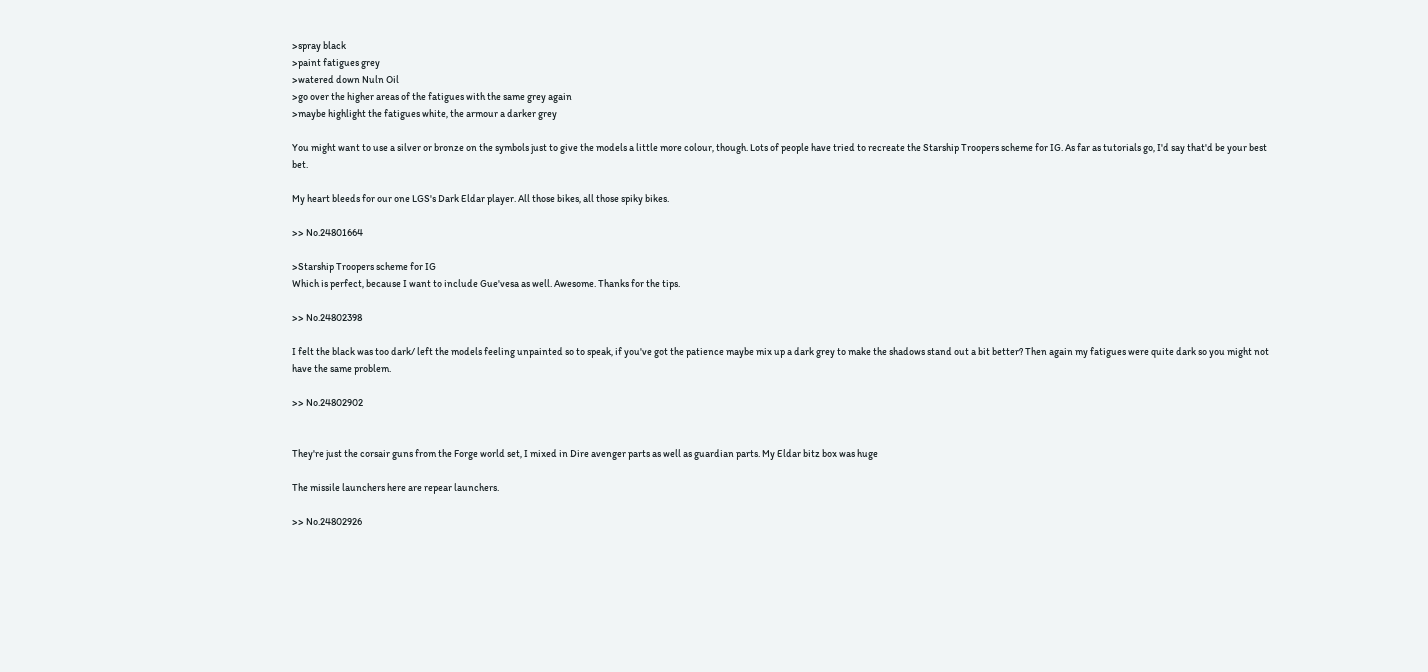>spray black
>paint fatigues grey
>watered down Nuln Oil
>go over the higher areas of the fatigues with the same grey again
>maybe highlight the fatigues white, the armour a darker grey

You might want to use a silver or bronze on the symbols just to give the models a little more colour, though. Lots of people have tried to recreate the Starship Troopers scheme for IG. As far as tutorials go, I'd say that'd be your best bet.

My heart bleeds for our one LGS's Dark Eldar player. All those bikes, all those spiky bikes.

>> No.24801664

>Starship Troopers scheme for IG
Which is perfect, because I want to include Gue'vesa as well. Awesome. Thanks for the tips.

>> No.24802398

I felt the black was too dark/ left the models feeling unpainted so to speak, if you've got the patience maybe mix up a dark grey to make the shadows stand out a bit better? Then again my fatigues were quite dark so you might not have the same problem.

>> No.24802902


They're just the corsair guns from the Forge world set, I mixed in Dire avenger parts as well as guardian parts. My Eldar bitz box was huge

The missile launchers here are repear launchers.

>> No.24802926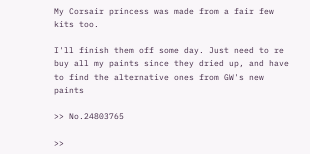My Corsair princess was made from a fair few kits too.

I'll finish them off some day. Just need to re buy all my paints since they dried up, and have to find the alternative ones from GW's new paints

>> No.24803765

>>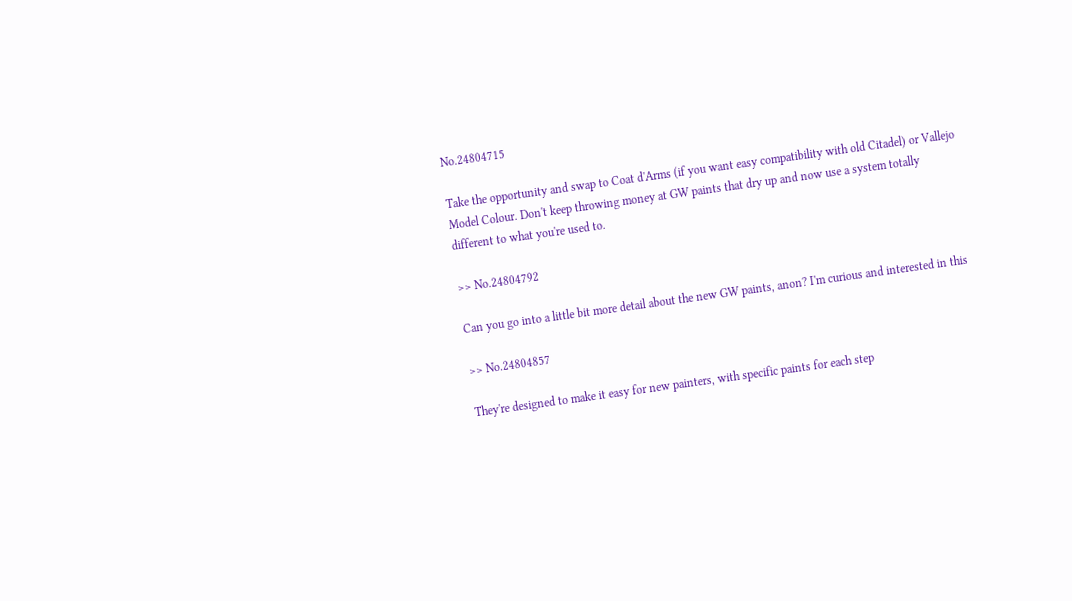No.24804715

Take the opportunity and swap to Coat d'Arms (if you want easy compatibility with old Citadel) or Vallejo Model Colour. Don't keep throwing money at GW paints that dry up and now use a system totally different to what you're used to.

>> No.24804792

Can you go into a little bit more detail about the new GW paints, anon? I'm curious and interested in this

>> No.24804857

They're designed to make it easy for new painters, with specific paints for each step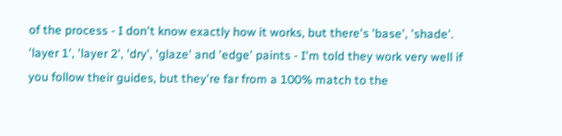of the process - I don't know exactly how it works, but there's 'base', 'shade'. 'layer 1', 'layer 2', 'dry', 'glaze' and 'edge' paints - I'm told they work very well if you follow their guides, but they're far from a 100% match to the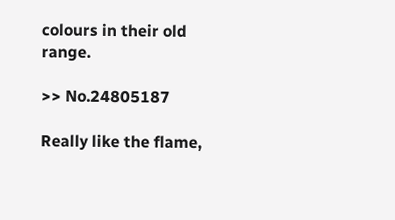colours in their old range.

>> No.24805187

Really like the flame,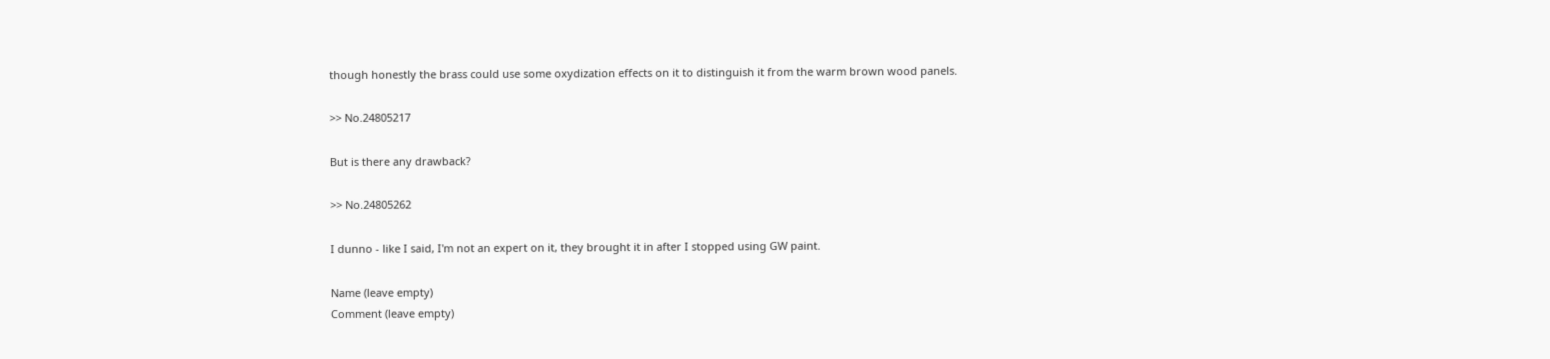though honestly the brass could use some oxydization effects on it to distinguish it from the warm brown wood panels.

>> No.24805217

But is there any drawback?

>> No.24805262

I dunno - like I said, I'm not an expert on it, they brought it in after I stopped using GW paint.

Name (leave empty)
Comment (leave empty)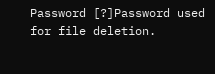Password [?]Password used for file deletion.